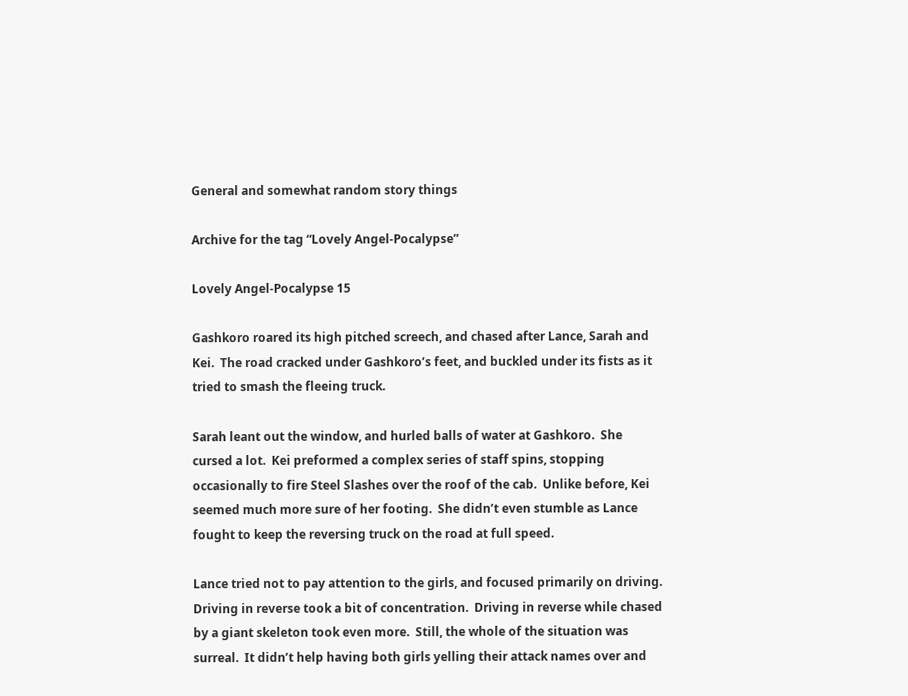General and somewhat random story things

Archive for the tag “Lovely Angel-Pocalypse”

Lovely Angel-Pocalypse 15

Gashkoro roared its high pitched screech, and chased after Lance, Sarah and Kei.  The road cracked under Gashkoro’s feet, and buckled under its fists as it tried to smash the fleeing truck.

Sarah leant out the window, and hurled balls of water at Gashkoro.  She cursed a lot.  Kei preformed a complex series of staff spins, stopping occasionally to fire Steel Slashes over the roof of the cab.  Unlike before, Kei seemed much more sure of her footing.  She didn’t even stumble as Lance fought to keep the reversing truck on the road at full speed.

Lance tried not to pay attention to the girls, and focused primarily on driving.  Driving in reverse took a bit of concentration.  Driving in reverse while chased by a giant skeleton took even more.  Still, the whole of the situation was surreal.  It didn’t help having both girls yelling their attack names over and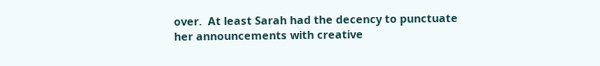over.  At least Sarah had the decency to punctuate her announcements with creative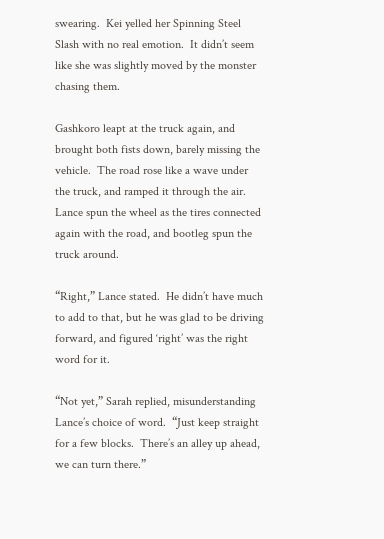swearing.  Kei yelled her Spinning Steel Slash with no real emotion.  It didn’t seem like she was slightly moved by the monster chasing them.

Gashkoro leapt at the truck again, and brought both fists down, barely missing the vehicle.  The road rose like a wave under the truck, and ramped it through the air.  Lance spun the wheel as the tires connected again with the road, and bootleg spun the truck around.

“Right,” Lance stated.  He didn’t have much to add to that, but he was glad to be driving forward, and figured ‘right’ was the right word for it.

“Not yet,” Sarah replied, misunderstanding Lance’s choice of word.  “Just keep straight for a few blocks.  There’s an alley up ahead, we can turn there.”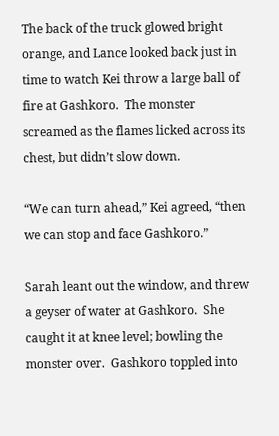The back of the truck glowed bright orange, and Lance looked back just in time to watch Kei throw a large ball of fire at Gashkoro.  The monster screamed as the flames licked across its chest, but didn’t slow down.

“We can turn ahead,” Kei agreed, “then we can stop and face Gashkoro.”

Sarah leant out the window, and threw a geyser of water at Gashkoro.  She caught it at knee level; bowling the monster over.  Gashkoro toppled into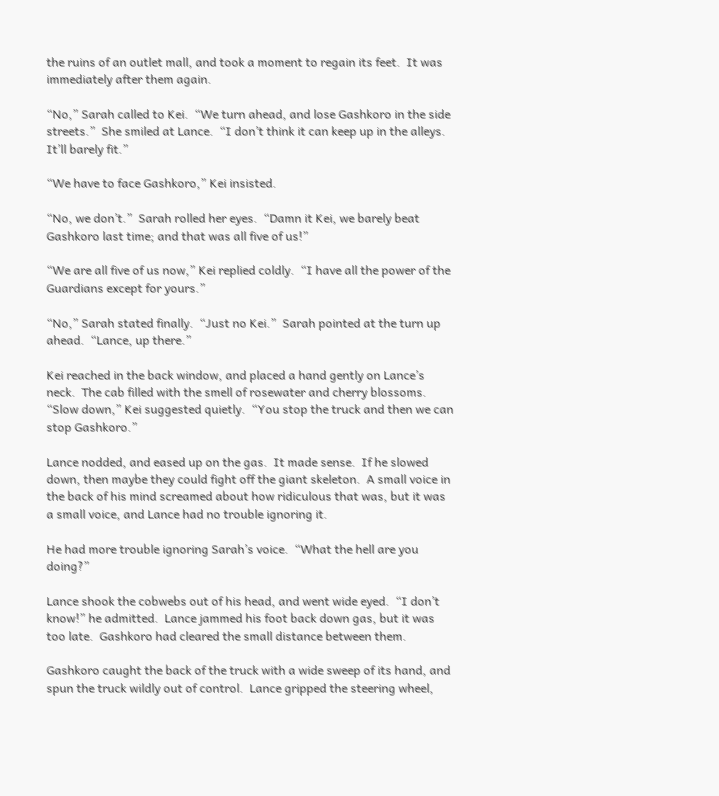the ruins of an outlet mall, and took a moment to regain its feet.  It was immediately after them again.

“No,” Sarah called to Kei.  “We turn ahead, and lose Gashkoro in the side streets.”  She smiled at Lance.  “I don’t think it can keep up in the alleys.  It’ll barely fit.”

“We have to face Gashkoro,” Kei insisted.

“No, we don’t.”  Sarah rolled her eyes.  “Damn it Kei, we barely beat Gashkoro last time; and that was all five of us!”

“We are all five of us now,” Kei replied coldly.  “I have all the power of the Guardians except for yours.”

“No,” Sarah stated finally.  “Just no Kei.”  Sarah pointed at the turn up ahead.  “Lance, up there.”

Kei reached in the back window, and placed a hand gently on Lance’s neck.  The cab filled with the smell of rosewater and cherry blossoms.  “Slow down,” Kei suggested quietly.  “You stop the truck and then we can stop Gashkoro.”

Lance nodded, and eased up on the gas.  It made sense.  If he slowed down, then maybe they could fight off the giant skeleton.  A small voice in the back of his mind screamed about how ridiculous that was, but it was a small voice, and Lance had no trouble ignoring it.

He had more trouble ignoring Sarah’s voice.  “What the hell are you doing?”

Lance shook the cobwebs out of his head, and went wide eyed.  “I don’t know!” he admitted.  Lance jammed his foot back down gas, but it was too late.  Gashkoro had cleared the small distance between them.

Gashkoro caught the back of the truck with a wide sweep of its hand, and spun the truck wildly out of control.  Lance gripped the steering wheel,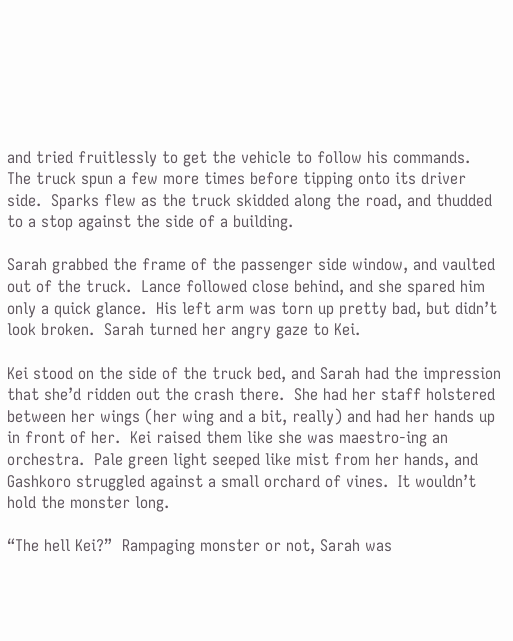and tried fruitlessly to get the vehicle to follow his commands.  The truck spun a few more times before tipping onto its driver side.  Sparks flew as the truck skidded along the road, and thudded to a stop against the side of a building.

Sarah grabbed the frame of the passenger side window, and vaulted out of the truck.  Lance followed close behind, and she spared him only a quick glance.  His left arm was torn up pretty bad, but didn’t look broken.  Sarah turned her angry gaze to Kei.

Kei stood on the side of the truck bed, and Sarah had the impression that she’d ridden out the crash there.  She had her staff holstered between her wings (her wing and a bit, really) and had her hands up in front of her.  Kei raised them like she was maestro-ing an orchestra.  Pale green light seeped like mist from her hands, and Gashkoro struggled against a small orchard of vines.  It wouldn’t hold the monster long.

“The hell Kei?”  Rampaging monster or not, Sarah was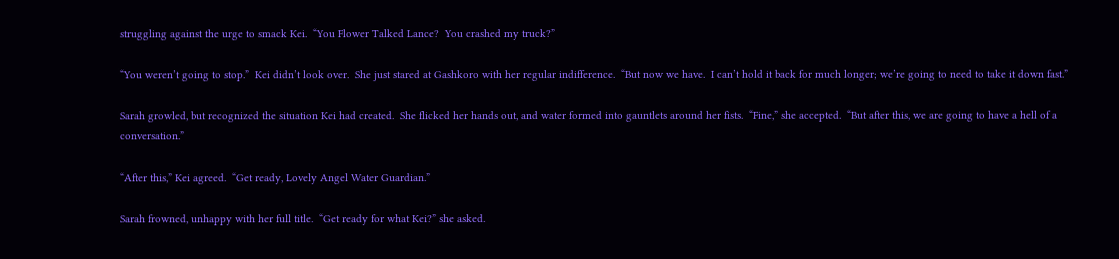struggling against the urge to smack Kei.  “You Flower Talked Lance?  You crashed my truck?”

“You weren’t going to stop.”  Kei didn’t look over.  She just stared at Gashkoro with her regular indifference.  “But now we have.  I can’t hold it back for much longer; we’re going to need to take it down fast.”

Sarah growled, but recognized the situation Kei had created.  She flicked her hands out, and water formed into gauntlets around her fists.  “Fine,” she accepted.  “But after this, we are going to have a hell of a conversation.”

“After this,” Kei agreed.  “Get ready, Lovely Angel Water Guardian.”

Sarah frowned, unhappy with her full title.  “Get ready for what Kei?” she asked.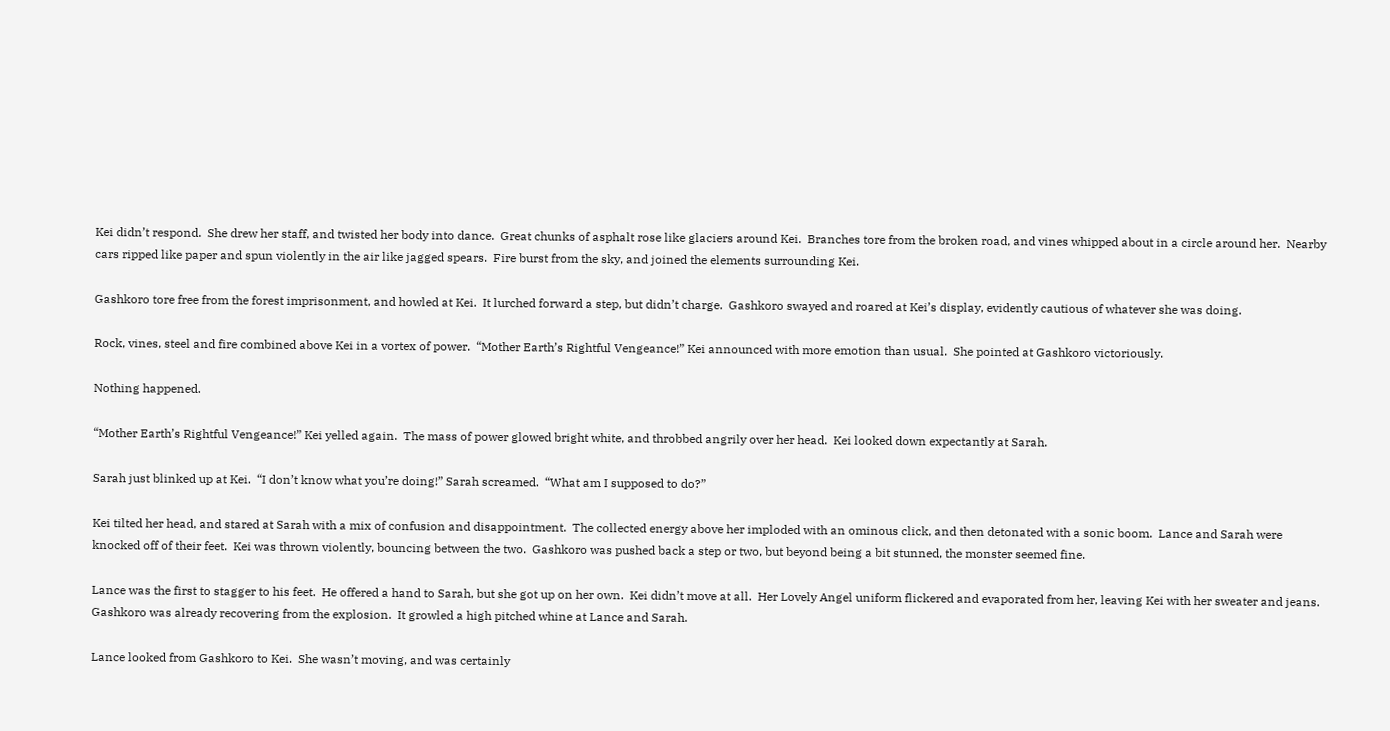Kei didn’t respond.  She drew her staff, and twisted her body into dance.  Great chunks of asphalt rose like glaciers around Kei.  Branches tore from the broken road, and vines whipped about in a circle around her.  Nearby cars ripped like paper and spun violently in the air like jagged spears.  Fire burst from the sky, and joined the elements surrounding Kei.

Gashkoro tore free from the forest imprisonment, and howled at Kei.  It lurched forward a step, but didn’t charge.  Gashkoro swayed and roared at Kei’s display, evidently cautious of whatever she was doing.

Rock, vines, steel and fire combined above Kei in a vortex of power.  “Mother Earth’s Rightful Vengeance!” Kei announced with more emotion than usual.  She pointed at Gashkoro victoriously.

Nothing happened.

“Mother Earth’s Rightful Vengeance!” Kei yelled again.  The mass of power glowed bright white, and throbbed angrily over her head.  Kei looked down expectantly at Sarah.

Sarah just blinked up at Kei.  “I don’t know what you’re doing!” Sarah screamed.  “What am I supposed to do?”

Kei tilted her head, and stared at Sarah with a mix of confusion and disappointment.  The collected energy above her imploded with an ominous click, and then detonated with a sonic boom.  Lance and Sarah were knocked off of their feet.  Kei was thrown violently, bouncing between the two.  Gashkoro was pushed back a step or two, but beyond being a bit stunned, the monster seemed fine.

Lance was the first to stagger to his feet.  He offered a hand to Sarah, but she got up on her own.  Kei didn’t move at all.  Her Lovely Angel uniform flickered and evaporated from her, leaving Kei with her sweater and jeans.  Gashkoro was already recovering from the explosion.  It growled a high pitched whine at Lance and Sarah.

Lance looked from Gashkoro to Kei.  She wasn’t moving, and was certainly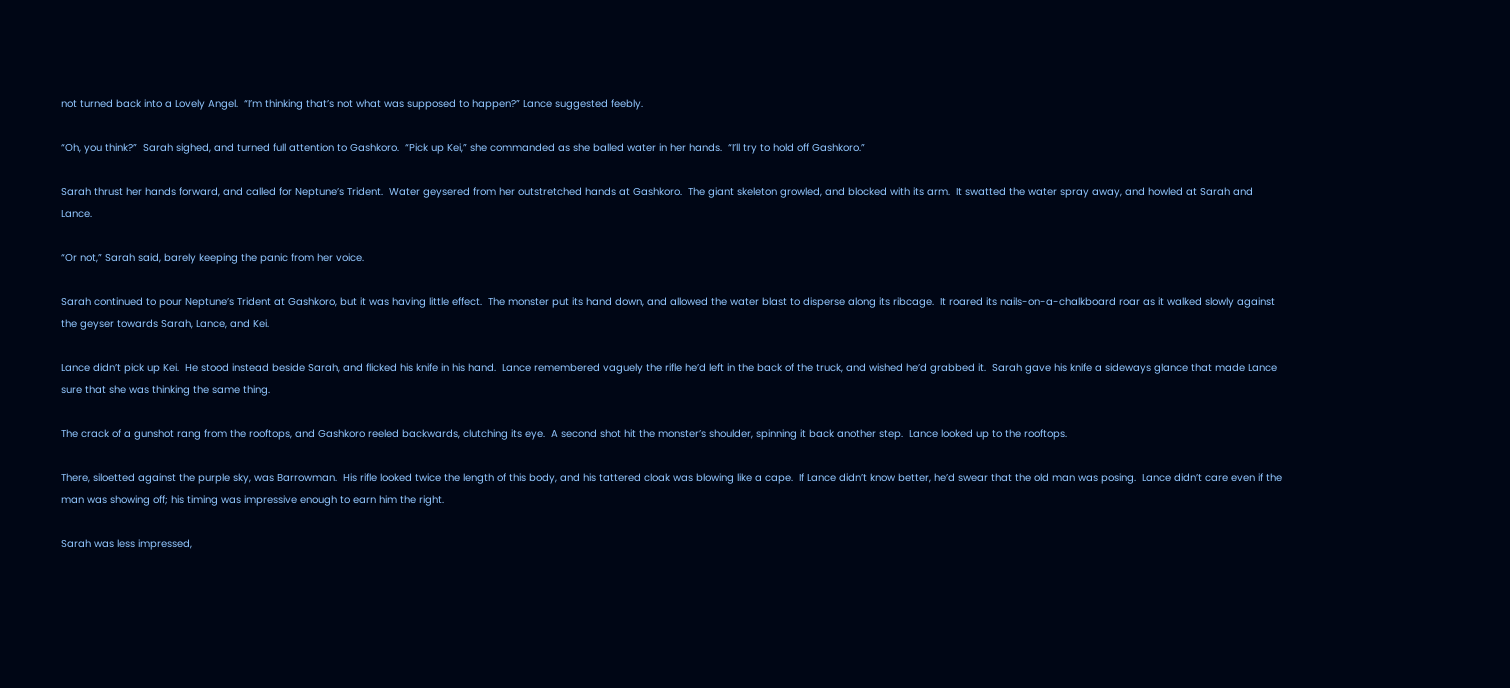not turned back into a Lovely Angel.  “I’m thinking that’s not what was supposed to happen?” Lance suggested feebly.

“Oh, you think?”  Sarah sighed, and turned full attention to Gashkoro.  “Pick up Kei,” she commanded as she balled water in her hands.  “I’ll try to hold off Gashkoro.”

Sarah thrust her hands forward, and called for Neptune’s Trident.  Water geysered from her outstretched hands at Gashkoro.  The giant skeleton growled, and blocked with its arm.  It swatted the water spray away, and howled at Sarah and Lance.

“Or not,” Sarah said, barely keeping the panic from her voice.

Sarah continued to pour Neptune’s Trident at Gashkoro, but it was having little effect.  The monster put its hand down, and allowed the water blast to disperse along its ribcage.  It roared its nails-on-a-chalkboard roar as it walked slowly against the geyser towards Sarah, Lance, and Kei.

Lance didn’t pick up Kei.  He stood instead beside Sarah, and flicked his knife in his hand.  Lance remembered vaguely the rifle he’d left in the back of the truck, and wished he’d grabbed it.  Sarah gave his knife a sideways glance that made Lance sure that she was thinking the same thing.

The crack of a gunshot rang from the rooftops, and Gashkoro reeled backwards, clutching its eye.  A second shot hit the monster’s shoulder, spinning it back another step.  Lance looked up to the rooftops.

There, siloetted against the purple sky, was Barrowman.  His rifle looked twice the length of this body, and his tattered cloak was blowing like a cape.  If Lance didn’t know better, he’d swear that the old man was posing.  Lance didn’t care even if the man was showing off; his timing was impressive enough to earn him the right.

Sarah was less impressed,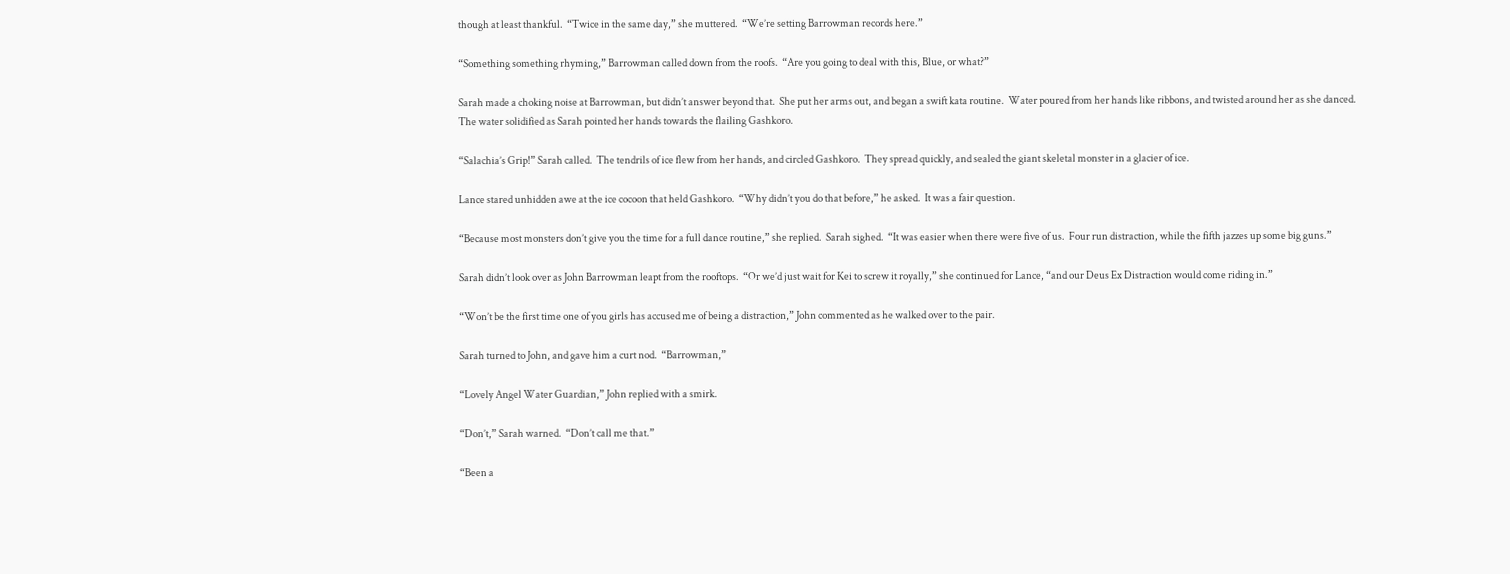though at least thankful.  “Twice in the same day,” she muttered.  “We’re setting Barrowman records here.”

“Something something rhyming,” Barrowman called down from the roofs.  “Are you going to deal with this, Blue, or what?”

Sarah made a choking noise at Barrowman, but didn’t answer beyond that.  She put her arms out, and began a swift kata routine.  Water poured from her hands like ribbons, and twisted around her as she danced.  The water solidified as Sarah pointed her hands towards the flailing Gashkoro.

“Salachia’s Grip!” Sarah called.  The tendrils of ice flew from her hands, and circled Gashkoro.  They spread quickly, and sealed the giant skeletal monster in a glacier of ice.

Lance stared unhidden awe at the ice cocoon that held Gashkoro.  “Why didn’t you do that before,” he asked.  It was a fair question.

“Because most monsters don’t give you the time for a full dance routine,” she replied.  Sarah sighed.  “It was easier when there were five of us.  Four run distraction, while the fifth jazzes up some big guns.”

Sarah didn’t look over as John Barrowman leapt from the rooftops.  “Or we’d just wait for Kei to screw it royally,” she continued for Lance, “and our Deus Ex Distraction would come riding in.”

“Won’t be the first time one of you girls has accused me of being a distraction,” John commented as he walked over to the pair.

Sarah turned to John, and gave him a curt nod.  “Barrowman,”

“Lovely Angel Water Guardian,” John replied with a smirk.

“Don’t,” Sarah warned.  “Don’t call me that.”

“Been a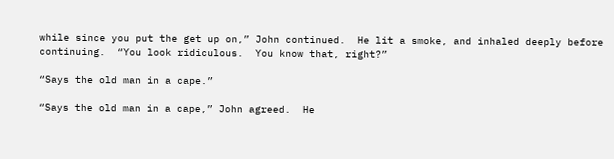while since you put the get up on,” John continued.  He lit a smoke, and inhaled deeply before continuing.  “You look ridiculous.  You know that, right?”

“Says the old man in a cape.”

“Says the old man in a cape,” John agreed.  He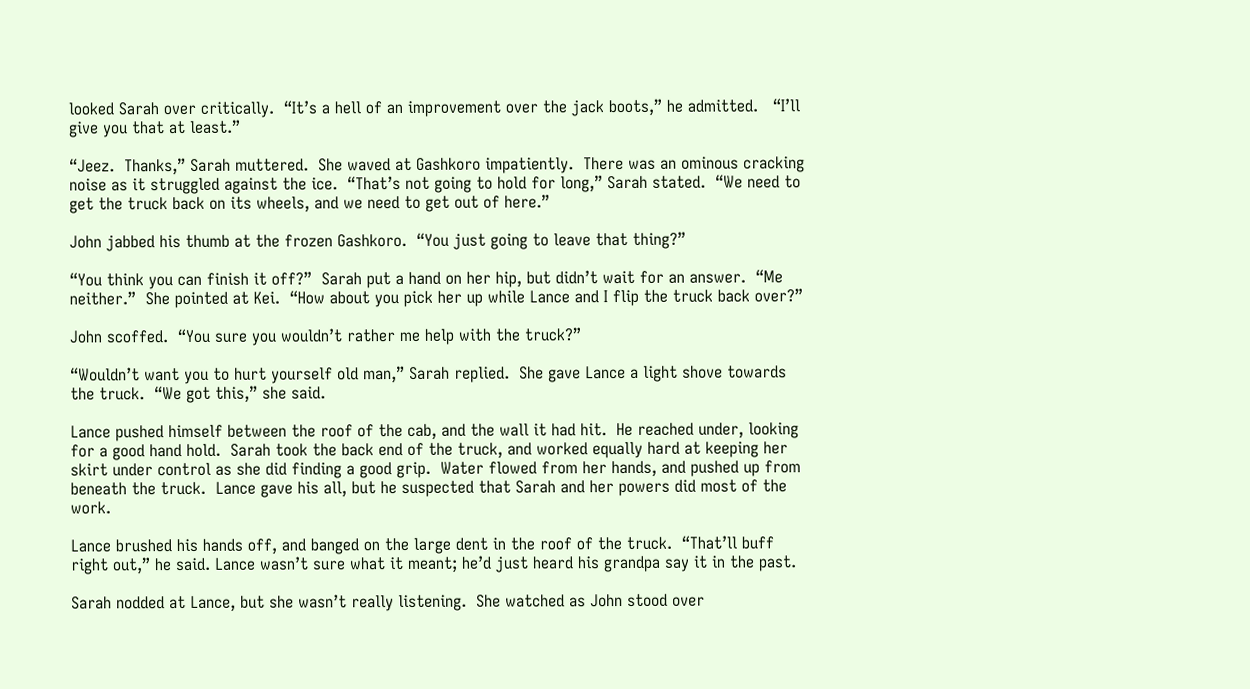looked Sarah over critically.  “It’s a hell of an improvement over the jack boots,” he admitted.   “I’ll give you that at least.”

“Jeez.  Thanks,” Sarah muttered.  She waved at Gashkoro impatiently.  There was an ominous cracking noise as it struggled against the ice.  “That’s not going to hold for long,” Sarah stated.  “We need to get the truck back on its wheels, and we need to get out of here.”

John jabbed his thumb at the frozen Gashkoro.  “You just going to leave that thing?”

“You think you can finish it off?”  Sarah put a hand on her hip, but didn’t wait for an answer.  “Me neither.”  She pointed at Kei.  “How about you pick her up while Lance and I flip the truck back over?”

John scoffed.  “You sure you wouldn’t rather me help with the truck?”

“Wouldn’t want you to hurt yourself old man,” Sarah replied.  She gave Lance a light shove towards the truck.  “We got this,” she said.

Lance pushed himself between the roof of the cab, and the wall it had hit.  He reached under, looking for a good hand hold.  Sarah took the back end of the truck, and worked equally hard at keeping her skirt under control as she did finding a good grip.  Water flowed from her hands, and pushed up from beneath the truck.  Lance gave his all, but he suspected that Sarah and her powers did most of the work.

Lance brushed his hands off, and banged on the large dent in the roof of the truck.  “That’ll buff right out,” he said. Lance wasn’t sure what it meant; he’d just heard his grandpa say it in the past.

Sarah nodded at Lance, but she wasn’t really listening.  She watched as John stood over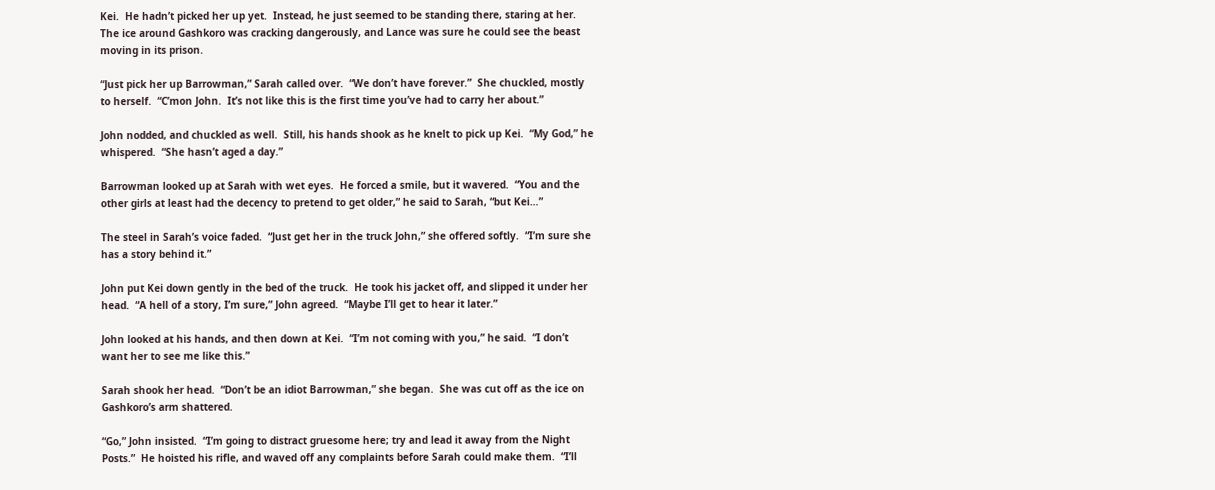Kei.  He hadn’t picked her up yet.  Instead, he just seemed to be standing there, staring at her.  The ice around Gashkoro was cracking dangerously, and Lance was sure he could see the beast moving in its prison.

“Just pick her up Barrowman,” Sarah called over.  “We don’t have forever.”  She chuckled, mostly to herself.  “C’mon John.  It’s not like this is the first time you’ve had to carry her about.”

John nodded, and chuckled as well.  Still, his hands shook as he knelt to pick up Kei.  “My God,” he whispered.  “She hasn’t aged a day.”

Barrowman looked up at Sarah with wet eyes.  He forced a smile, but it wavered.  “You and the other girls at least had the decency to pretend to get older,” he said to Sarah, “but Kei…”

The steel in Sarah’s voice faded.  “Just get her in the truck John,” she offered softly.  “I’m sure she has a story behind it.”

John put Kei down gently in the bed of the truck.  He took his jacket off, and slipped it under her head.  “A hell of a story, I’m sure,” John agreed.  “Maybe I’ll get to hear it later.”

John looked at his hands, and then down at Kei.  “I’m not coming with you,” he said.  “I don’t want her to see me like this.”

Sarah shook her head.  “Don’t be an idiot Barrowman,” she began.  She was cut off as the ice on Gashkoro’s arm shattered.

“Go,” John insisted.  “I’m going to distract gruesome here; try and lead it away from the Night Posts.”  He hoisted his rifle, and waved off any complaints before Sarah could make them.  “I’ll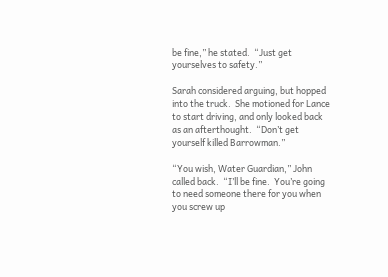be fine,” he stated.  “Just get yourselves to safety.”

Sarah considered arguing, but hopped into the truck.  She motioned for Lance to start driving, and only looked back as an afterthought.  “Don’t get yourself killed Barrowman.”

“You wish, Water Guardian,” John called back.  “I’ll be fine.  You’re going to need someone there for you when you screw up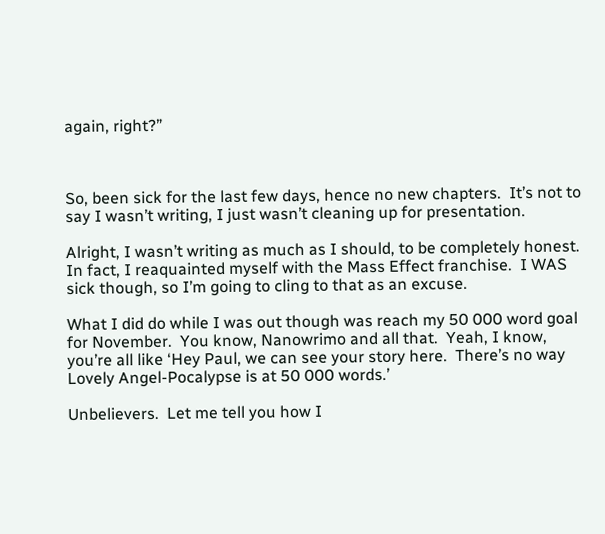again, right?”



So, been sick for the last few days, hence no new chapters.  It’s not to say I wasn’t writing, I just wasn’t cleaning up for presentation.

Alright, I wasn’t writing as much as I should, to be completely honest.  In fact, I reaquainted myself with the Mass Effect franchise.  I WAS sick though, so I’m going to cling to that as an excuse.

What I did do while I was out though was reach my 50 000 word goal for November.  You know, Nanowrimo and all that.  Yeah, I know, you’re all like ‘Hey Paul, we can see your story here.  There’s no way Lovely Angel-Pocalypse is at 50 000 words.’

Unbelievers.  Let me tell you how I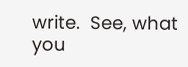write.  See, what you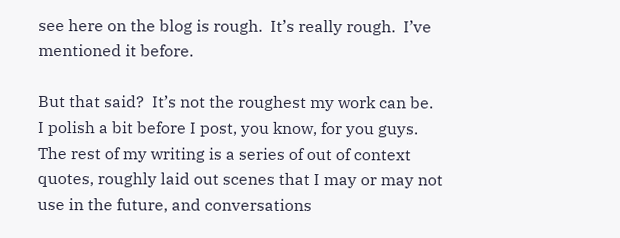see here on the blog is rough.  It’s really rough.  I’ve mentioned it before.

But that said?  It’s not the roughest my work can be.  I polish a bit before I post, you know, for you guys.  The rest of my writing is a series of out of context quotes, roughly laid out scenes that I may or may not use in the future, and conversations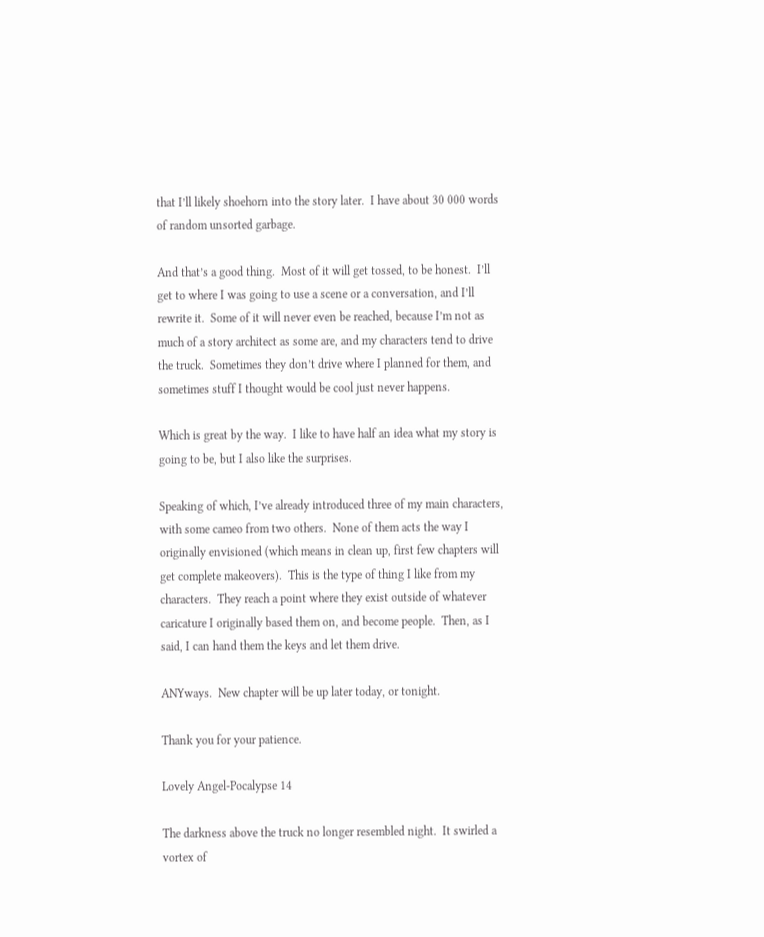that I’ll likely shoehorn into the story later.  I have about 30 000 words of random unsorted garbage.

And that’s a good thing.  Most of it will get tossed, to be honest.  I’ll get to where I was going to use a scene or a conversation, and I’ll rewrite it.  Some of it will never even be reached, because I’m not as much of a story architect as some are, and my characters tend to drive the truck.  Sometimes they don’t drive where I planned for them, and sometimes stuff I thought would be cool just never happens.

Which is great by the way.  I like to have half an idea what my story is going to be, but I also like the surprises.

Speaking of which, I’ve already introduced three of my main characters, with some cameo from two others.  None of them acts the way I originally envisioned (which means in clean up, first few chapters will get complete makeovers).  This is the type of thing I like from my characters.  They reach a point where they exist outside of whatever caricature I originally based them on, and become people.  Then, as I said, I can hand them the keys and let them drive.

ANYways.  New chapter will be up later today, or tonight.

Thank you for your patience.

Lovely Angel-Pocalypse 14

The darkness above the truck no longer resembled night.  It swirled a vortex of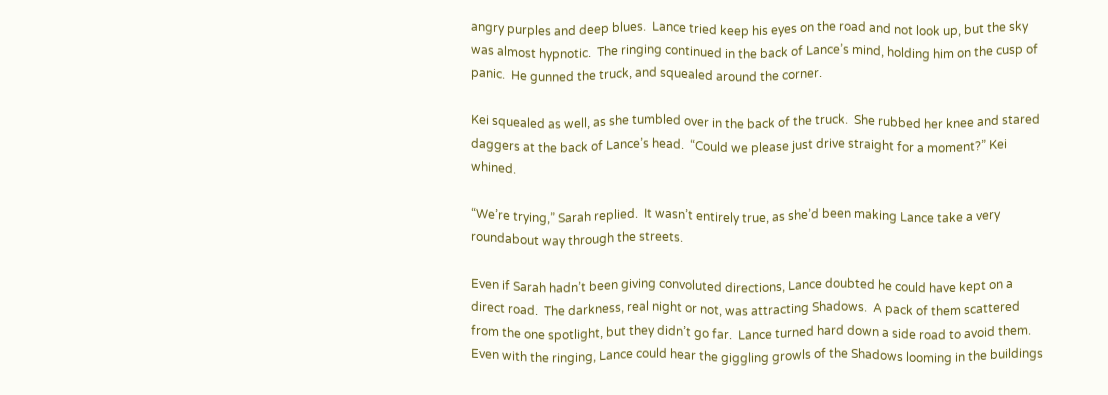angry purples and deep blues.  Lance tried keep his eyes on the road and not look up, but the sky was almost hypnotic.  The ringing continued in the back of Lance’s mind, holding him on the cusp of panic.  He gunned the truck, and squealed around the corner.

Kei squealed as well, as she tumbled over in the back of the truck.  She rubbed her knee and stared daggers at the back of Lance’s head.  “Could we please just drive straight for a moment?” Kei whined.

“We’re trying,” Sarah replied.  It wasn’t entirely true, as she’d been making Lance take a very roundabout way through the streets.

Even if Sarah hadn’t been giving convoluted directions, Lance doubted he could have kept on a direct road.  The darkness, real night or not, was attracting Shadows.  A pack of them scattered from the one spotlight, but they didn’t go far.  Lance turned hard down a side road to avoid them.  Even with the ringing, Lance could hear the giggling growls of the Shadows looming in the buildings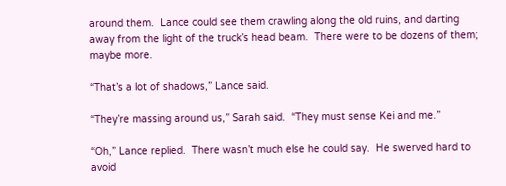around them.  Lance could see them crawling along the old ruins, and darting away from the light of the truck’s head beam.  There were to be dozens of them; maybe more.

“That’s a lot of shadows,” Lance said.

“They’re massing around us,” Sarah said.  “They must sense Kei and me.”

“Oh,” Lance replied.  There wasn’t much else he could say.  He swerved hard to avoid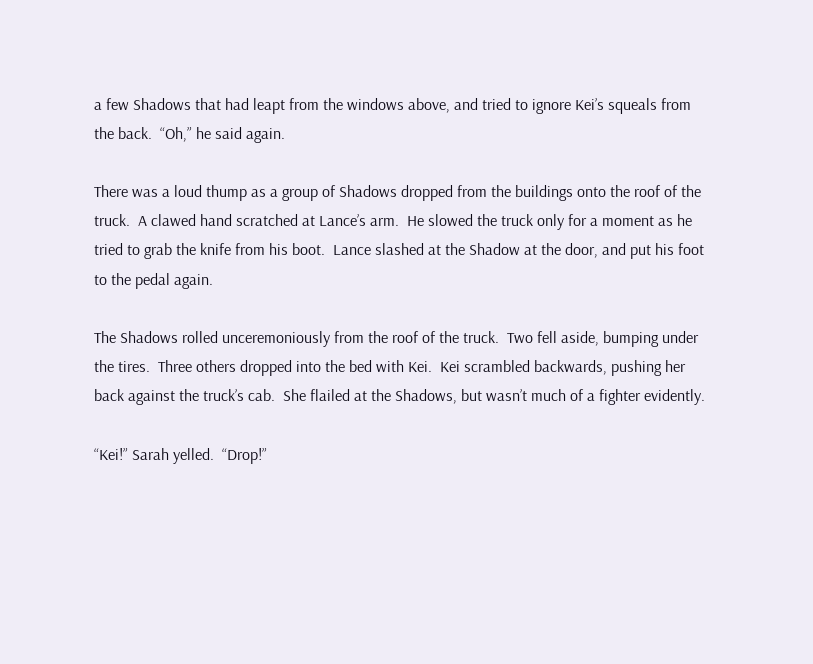a few Shadows that had leapt from the windows above, and tried to ignore Kei’s squeals from the back.  “Oh,” he said again.

There was a loud thump as a group of Shadows dropped from the buildings onto the roof of the truck.  A clawed hand scratched at Lance’s arm.  He slowed the truck only for a moment as he tried to grab the knife from his boot.  Lance slashed at the Shadow at the door, and put his foot to the pedal again.

The Shadows rolled unceremoniously from the roof of the truck.  Two fell aside, bumping under the tires.  Three others dropped into the bed with Kei.  Kei scrambled backwards, pushing her back against the truck’s cab.  She flailed at the Shadows, but wasn’t much of a fighter evidently.

“Kei!” Sarah yelled.  “Drop!”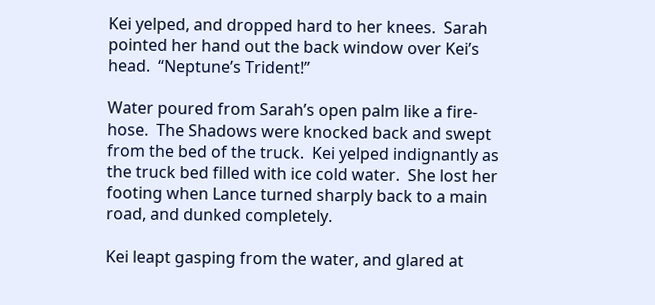Kei yelped, and dropped hard to her knees.  Sarah pointed her hand out the back window over Kei’s head.  “Neptune’s Trident!”

Water poured from Sarah’s open palm like a fire-hose.  The Shadows were knocked back and swept from the bed of the truck.  Kei yelped indignantly as the truck bed filled with ice cold water.  She lost her footing when Lance turned sharply back to a main road, and dunked completely.

Kei leapt gasping from the water, and glared at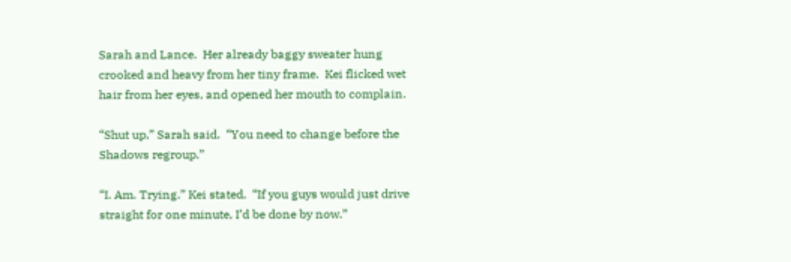Sarah and Lance.  Her already baggy sweater hung crooked and heavy from her tiny frame.  Kei flicked wet hair from her eyes, and opened her mouth to complain.

“Shut up,” Sarah said.  “You need to change before the Shadows regroup.”

“I. Am. Trying.” Kei stated.  “If you guys would just drive straight for one minute, I’d be done by now.”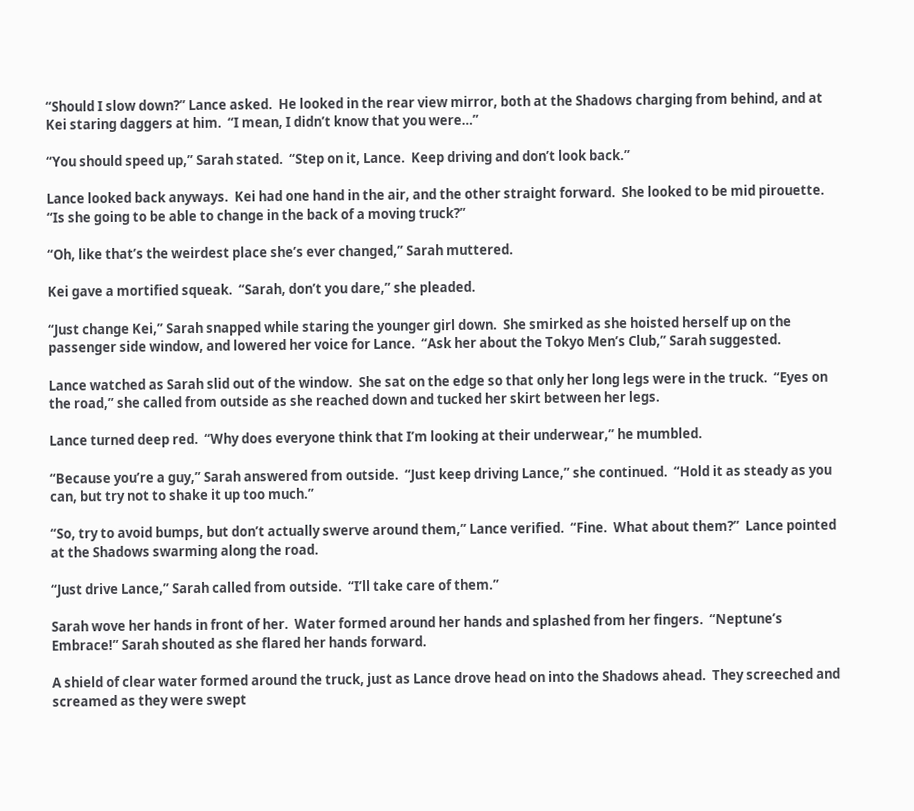“Should I slow down?” Lance asked.  He looked in the rear view mirror, both at the Shadows charging from behind, and at Kei staring daggers at him.  “I mean, I didn’t know that you were…”

“You should speed up,” Sarah stated.  “Step on it, Lance.  Keep driving and don’t look back.”

Lance looked back anyways.  Kei had one hand in the air, and the other straight forward.  She looked to be mid pirouette.  “Is she going to be able to change in the back of a moving truck?”

“Oh, like that’s the weirdest place she’s ever changed,” Sarah muttered.

Kei gave a mortified squeak.  “Sarah, don’t you dare,” she pleaded.

“Just change Kei,” Sarah snapped while staring the younger girl down.  She smirked as she hoisted herself up on the passenger side window, and lowered her voice for Lance.  “Ask her about the Tokyo Men’s Club,” Sarah suggested.

Lance watched as Sarah slid out of the window.  She sat on the edge so that only her long legs were in the truck.  “Eyes on the road,” she called from outside as she reached down and tucked her skirt between her legs.

Lance turned deep red.  “Why does everyone think that I’m looking at their underwear,” he mumbled.

“Because you’re a guy,” Sarah answered from outside.  “Just keep driving Lance,” she continued.  “Hold it as steady as you can, but try not to shake it up too much.”

“So, try to avoid bumps, but don’t actually swerve around them,” Lance verified.  “Fine.  What about them?”  Lance pointed at the Shadows swarming along the road.

“Just drive Lance,” Sarah called from outside.  “I’ll take care of them.”

Sarah wove her hands in front of her.  Water formed around her hands and splashed from her fingers.  “Neptune’s Embrace!” Sarah shouted as she flared her hands forward.

A shield of clear water formed around the truck, just as Lance drove head on into the Shadows ahead.  They screeched and screamed as they were swept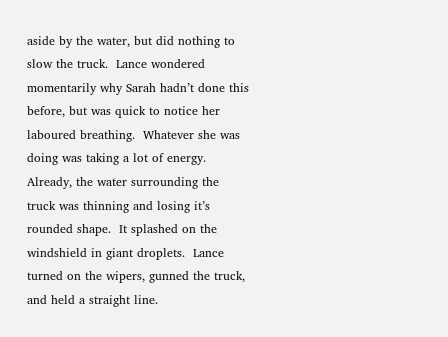aside by the water, but did nothing to slow the truck.  Lance wondered momentarily why Sarah hadn’t done this before, but was quick to notice her laboured breathing.  Whatever she was doing was taking a lot of energy.  Already, the water surrounding the truck was thinning and losing it’s rounded shape.  It splashed on the windshield in giant droplets.  Lance turned on the wipers, gunned the truck, and held a straight line.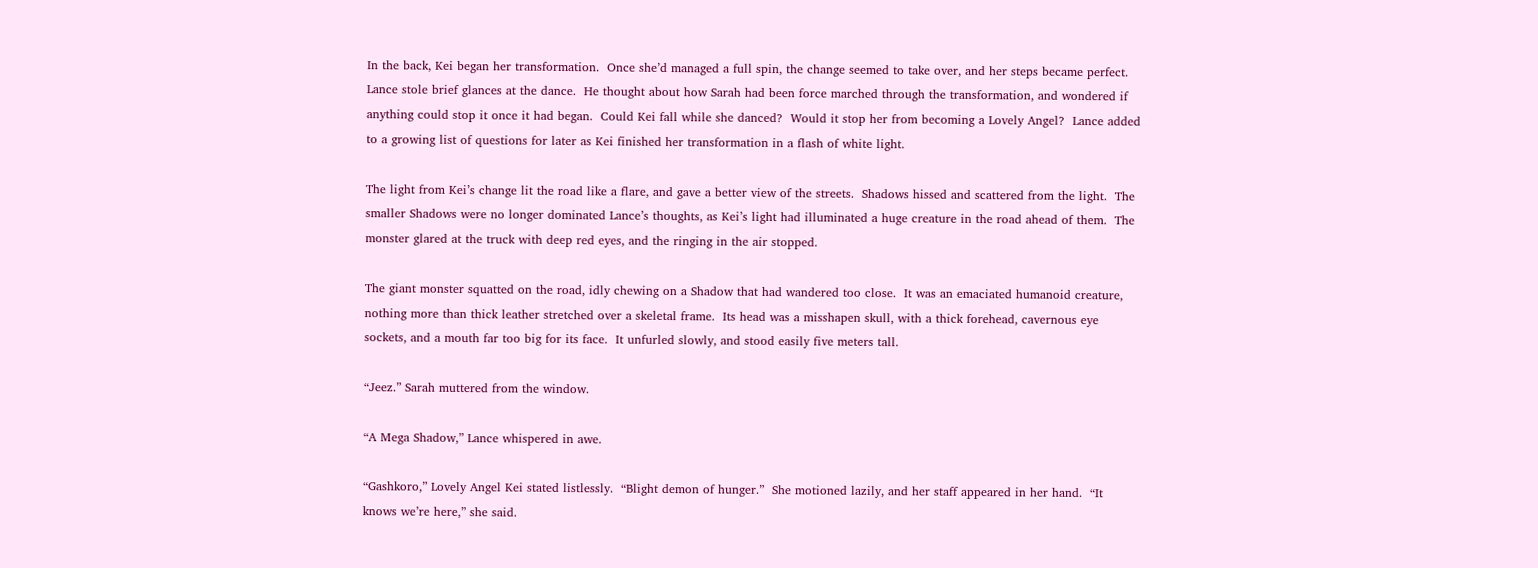In the back, Kei began her transformation.  Once she’d managed a full spin, the change seemed to take over, and her steps became perfect.  Lance stole brief glances at the dance.  He thought about how Sarah had been force marched through the transformation, and wondered if anything could stop it once it had began.  Could Kei fall while she danced?  Would it stop her from becoming a Lovely Angel?  Lance added to a growing list of questions for later as Kei finished her transformation in a flash of white light.

The light from Kei’s change lit the road like a flare, and gave a better view of the streets.  Shadows hissed and scattered from the light.  The smaller Shadows were no longer dominated Lance’s thoughts, as Kei’s light had illuminated a huge creature in the road ahead of them.  The monster glared at the truck with deep red eyes, and the ringing in the air stopped.

The giant monster squatted on the road, idly chewing on a Shadow that had wandered too close.  It was an emaciated humanoid creature, nothing more than thick leather stretched over a skeletal frame.  Its head was a misshapen skull, with a thick forehead, cavernous eye sockets, and a mouth far too big for its face.  It unfurled slowly, and stood easily five meters tall.

“Jeez.” Sarah muttered from the window.

“A Mega Shadow,” Lance whispered in awe.

“Gashkoro,” Lovely Angel Kei stated listlessly.  “Blight demon of hunger.”  She motioned lazily, and her staff appeared in her hand.  “It knows we’re here,” she said.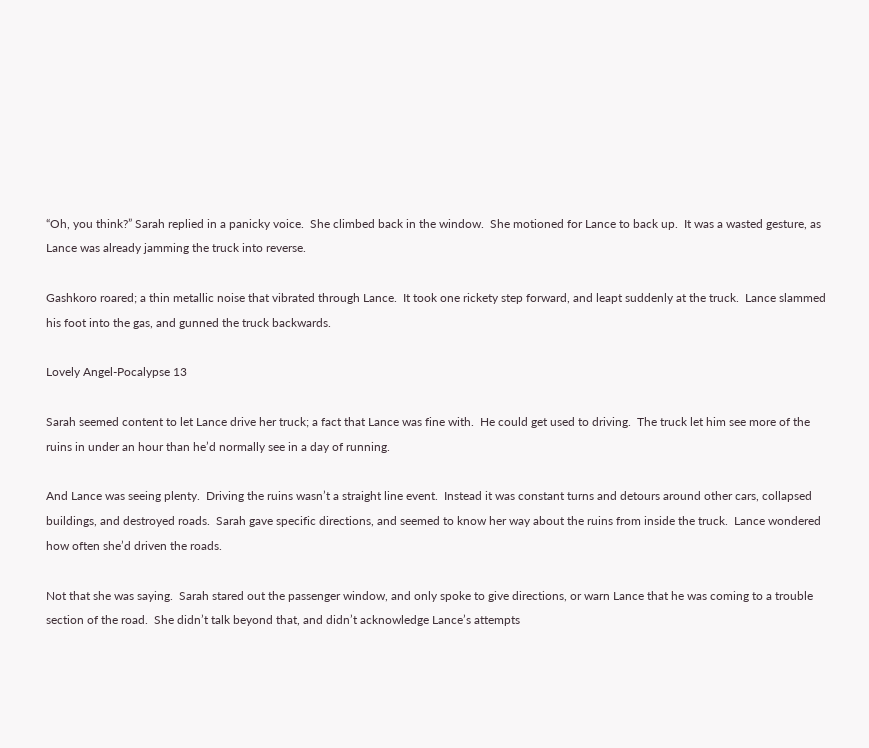“Oh, you think?” Sarah replied in a panicky voice.  She climbed back in the window.  She motioned for Lance to back up.  It was a wasted gesture, as Lance was already jamming the truck into reverse.

Gashkoro roared; a thin metallic noise that vibrated through Lance.  It took one rickety step forward, and leapt suddenly at the truck.  Lance slammed his foot into the gas, and gunned the truck backwards.

Lovely Angel-Pocalypse 13

Sarah seemed content to let Lance drive her truck; a fact that Lance was fine with.  He could get used to driving.  The truck let him see more of the ruins in under an hour than he’d normally see in a day of running.

And Lance was seeing plenty.  Driving the ruins wasn’t a straight line event.  Instead it was constant turns and detours around other cars, collapsed buildings, and destroyed roads.  Sarah gave specific directions, and seemed to know her way about the ruins from inside the truck.  Lance wondered how often she’d driven the roads.

Not that she was saying.  Sarah stared out the passenger window, and only spoke to give directions, or warn Lance that he was coming to a trouble section of the road.  She didn’t talk beyond that, and didn’t acknowledge Lance’s attempts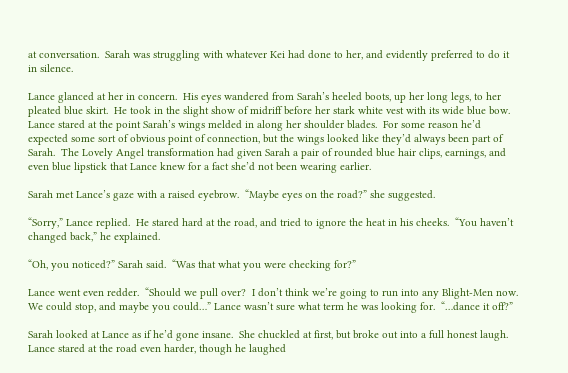at conversation.  Sarah was struggling with whatever Kei had done to her, and evidently preferred to do it in silence.

Lance glanced at her in concern.  His eyes wandered from Sarah’s heeled boots, up her long legs, to her pleated blue skirt.  He took in the slight show of midriff before her stark white vest with its wide blue bow.  Lance stared at the point Sarah’s wings melded in along her shoulder blades.  For some reason he’d expected some sort of obvious point of connection, but the wings looked like they’d always been part of Sarah.  The Lovely Angel transformation had given Sarah a pair of rounded blue hair clips, earnings, and even blue lipstick that Lance knew for a fact she’d not been wearing earlier.

Sarah met Lance’s gaze with a raised eyebrow.  “Maybe eyes on the road?” she suggested.

“Sorry,” Lance replied.  He stared hard at the road, and tried to ignore the heat in his cheeks.  “You haven’t changed back,” he explained.

“Oh, you noticed?” Sarah said.  “Was that what you were checking for?”

Lance went even redder.  “Should we pull over?  I don’t think we’re going to run into any Blight-Men now.  We could stop, and maybe you could…” Lance wasn’t sure what term he was looking for.  “…dance it off?”

Sarah looked at Lance as if he’d gone insane.  She chuckled at first, but broke out into a full honest laugh.  Lance stared at the road even harder, though he laughed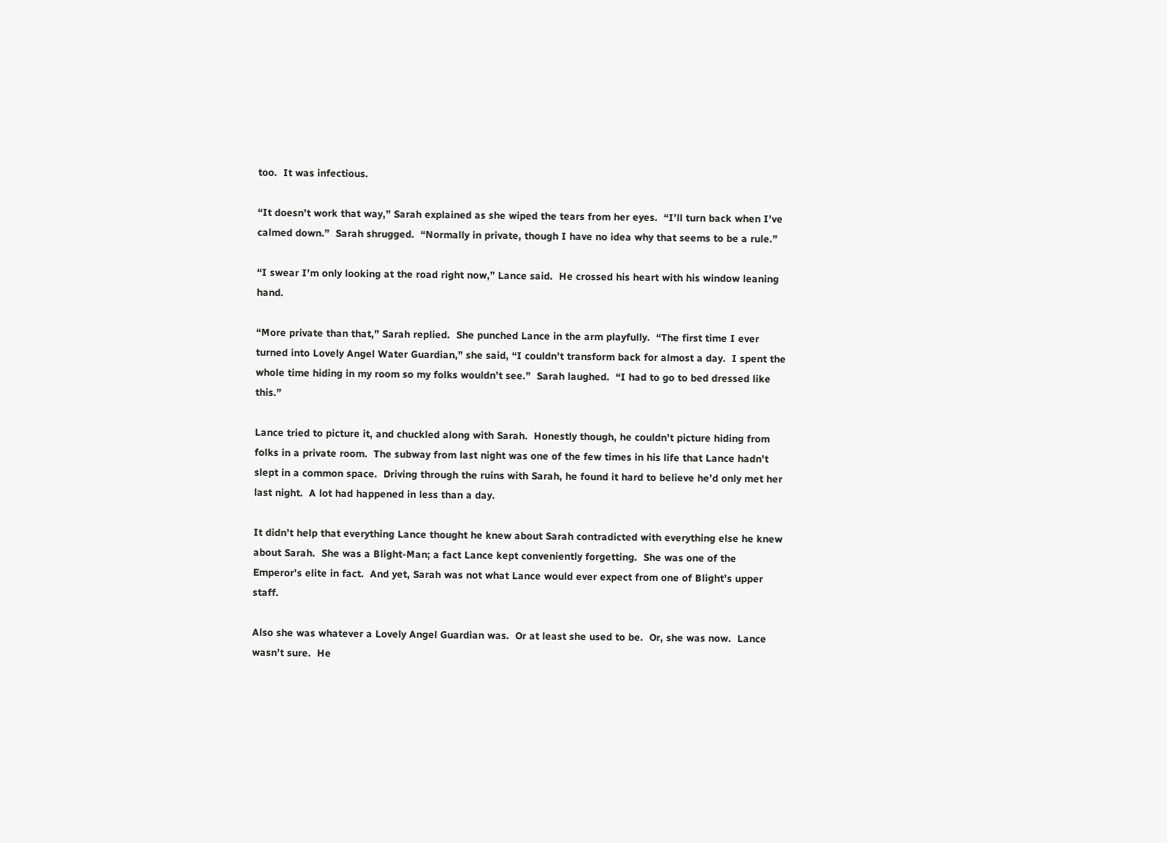too.  It was infectious.

“It doesn’t work that way,” Sarah explained as she wiped the tears from her eyes.  “I’ll turn back when I’ve calmed down.”  Sarah shrugged.  “Normally in private, though I have no idea why that seems to be a rule.”

“I swear I’m only looking at the road right now,” Lance said.  He crossed his heart with his window leaning hand.

“More private than that,” Sarah replied.  She punched Lance in the arm playfully.  “The first time I ever turned into Lovely Angel Water Guardian,” she said, “I couldn’t transform back for almost a day.  I spent the whole time hiding in my room so my folks wouldn’t see.”  Sarah laughed.  “I had to go to bed dressed like this.”

Lance tried to picture it, and chuckled along with Sarah.  Honestly though, he couldn’t picture hiding from folks in a private room.  The subway from last night was one of the few times in his life that Lance hadn’t slept in a common space.  Driving through the ruins with Sarah, he found it hard to believe he’d only met her last night.  A lot had happened in less than a day.

It didn’t help that everything Lance thought he knew about Sarah contradicted with everything else he knew about Sarah.  She was a Blight-Man; a fact Lance kept conveniently forgetting.  She was one of the Emperor’s elite in fact.  And yet, Sarah was not what Lance would ever expect from one of Blight’s upper staff.

Also she was whatever a Lovely Angel Guardian was.  Or at least she used to be.  Or, she was now.  Lance wasn’t sure.  He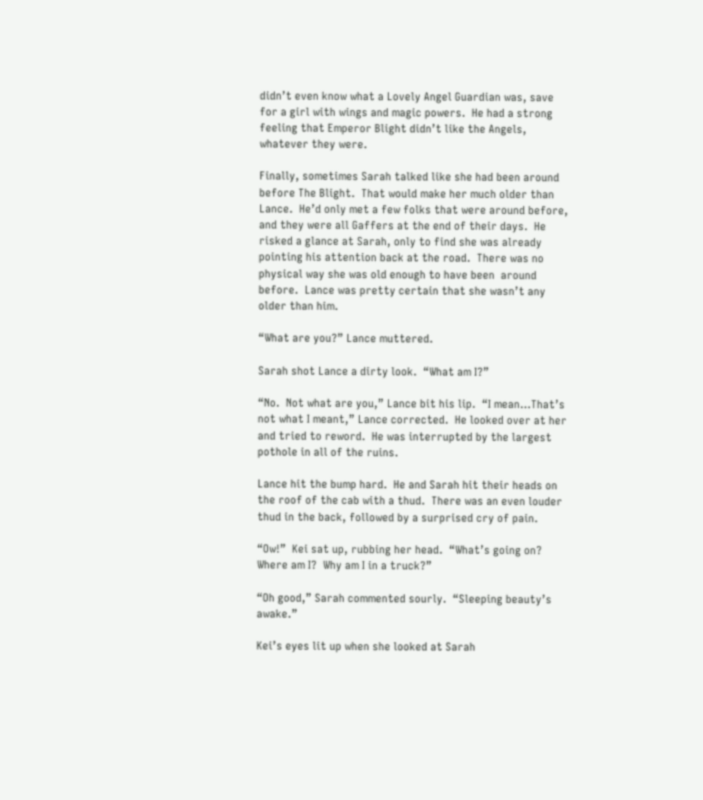didn’t even know what a Lovely Angel Guardian was, save for a girl with wings and magic powers.  He had a strong feeling that Emperor Blight didn’t like the Angels, whatever they were.

Finally, sometimes Sarah talked like she had been around before The Blight.  That would make her much older than Lance.  He’d only met a few folks that were around before, and they were all Gaffers at the end of their days.  He risked a glance at Sarah, only to find she was already pointing his attention back at the road.  There was no physical way she was old enough to have been  around before.  Lance was pretty certain that she wasn’t any older than him.

“What are you?” Lance muttered.

Sarah shot Lance a dirty look.  “What am I?”

“No.  Not what are you,” Lance bit his lip.  “I mean…That’s not what I meant,” Lance corrected.  He looked over at her and tried to reword.  He was interrupted by the largest pothole in all of the ruins.

Lance hit the bump hard.  He and Sarah hit their heads on the roof of the cab with a thud.  There was an even louder thud in the back, followed by a surprised cry of pain.

“Ow!”  Kei sat up, rubbing her head.  “What’s going on?  Where am I?  Why am I in a truck?”

“Oh good,” Sarah commented sourly.  “Sleeping beauty’s awake.”

Kei’s eyes lit up when she looked at Sarah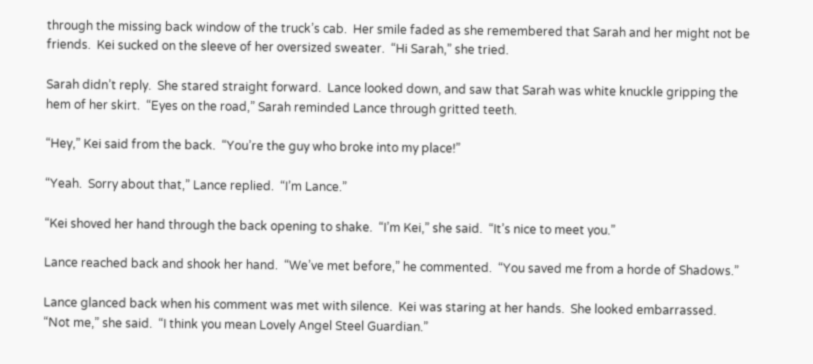through the missing back window of the truck’s cab.  Her smile faded as she remembered that Sarah and her might not be friends.  Kei sucked on the sleeve of her oversized sweater.  “Hi Sarah,” she tried.

Sarah didn’t reply.  She stared straight forward.  Lance looked down, and saw that Sarah was white knuckle gripping the hem of her skirt.  “Eyes on the road,” Sarah reminded Lance through gritted teeth.

“Hey,” Kei said from the back.  “You’re the guy who broke into my place!”

“Yeah.  Sorry about that,” Lance replied.  “I’m Lance.”

“Kei shoved her hand through the back opening to shake.  “I’m Kei,” she said.  “It’s nice to meet you.”

Lance reached back and shook her hand.  “We’ve met before,” he commented.  “You saved me from a horde of Shadows.”

Lance glanced back when his comment was met with silence.  Kei was staring at her hands.  She looked embarrassed.  “Not me,” she said.  “I think you mean Lovely Angel Steel Guardian.”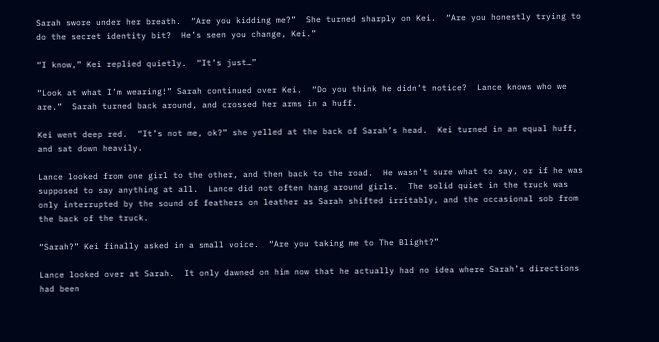Sarah swore under her breath.  “Are you kidding me?”  She turned sharply on Kei.  “Are you honestly trying to do the secret identity bit?  He’s seen you change, Kei.”

“I know,” Kei replied quietly.  “It’s just…”

“Look at what I’m wearing!” Sarah continued over Kei.  “Do you think he didn’t notice?  Lance knows who we are.”  Sarah turned back around, and crossed her arms in a huff.

Kei went deep red.  “It’s not me, ok?” she yelled at the back of Sarah’s head.  Kei turned in an equal huff, and sat down heavily.

Lance looked from one girl to the other, and then back to the road.  He wasn’t sure what to say, or if he was supposed to say anything at all.  Lance did not often hang around girls.  The solid quiet in the truck was only interrupted by the sound of feathers on leather as Sarah shifted irritably, and the occasional sob from the back of the truck.

“Sarah?” Kei finally asked in a small voice.  “Are you taking me to The Blight?”

Lance looked over at Sarah.  It only dawned on him now that he actually had no idea where Sarah’s directions had been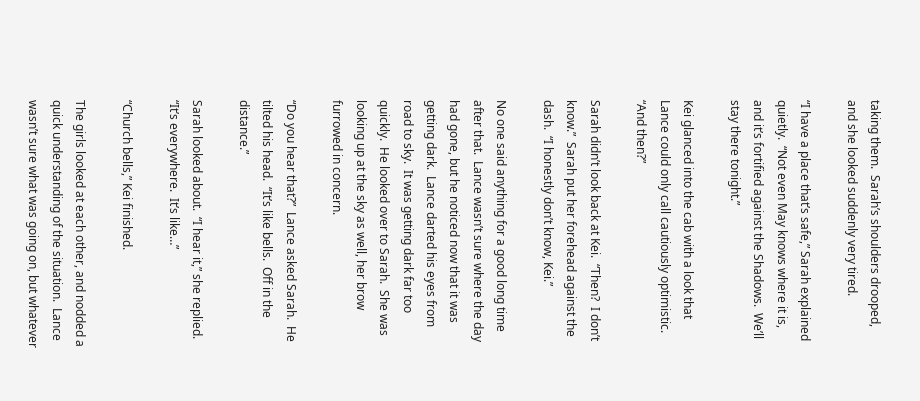taking them.  Sarah’s shoulders drooped, and she looked suddenly very tired.

“I have a place that’s safe,” Sarah explained quietly.  “Not even May knows where it is, and it’s fortified against the Shadows.  We’ll stay there tonight.”

Kei glanced into the cab with a look that Lance could only call cautiously optimistic.  “And then?”

Sarah didn’t look back at Kei.  “Then?  I don’t know.”  Sarah put her forehead against the dash.  “I honestly don’t know, Kei.”

No one said anything for a good long time after that.  Lance wasn’t sure where the day had gone, but he noticed now that it was getting dark.  Lance darted his eyes from road to sky.  It was getting dark far too quickly.  He looked over to Sarah.  She was looking up at the sky as well, her brow furrowed in concern.

“Do you hear that?”  Lance asked Sarah.  He tilted his head.  “It’s like bells.  Off in the distance.”

Sarah looked about.  “I hear it,” she replied.  “It’s everywhere.  It’s like…”

“Church bells,” Kei finished.

The girls looked at each other, and nodded a quick understanding of the situation.  Lance wasn’t sure what was going on, but whatever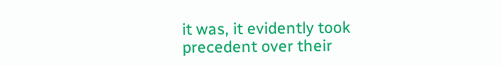it was, it evidently took precedent over their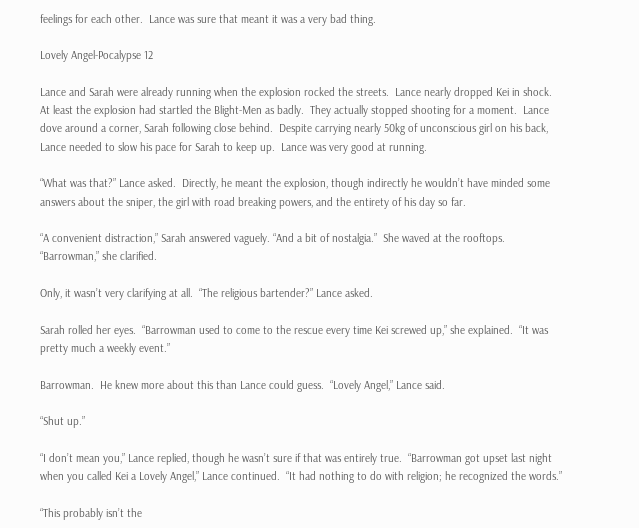feelings for each other.  Lance was sure that meant it was a very bad thing.

Lovely Angel-Pocalypse 12

Lance and Sarah were already running when the explosion rocked the streets.  Lance nearly dropped Kei in shock.  At least the explosion had startled the Blight-Men as badly.  They actually stopped shooting for a moment.  Lance dove around a corner, Sarah following close behind.  Despite carrying nearly 50kg of unconscious girl on his back, Lance needed to slow his pace for Sarah to keep up.  Lance was very good at running.

“What was that?” Lance asked.  Directly, he meant the explosion, though indirectly he wouldn’t have minded some answers about the sniper, the girl with road breaking powers, and the entirety of his day so far.

“A convenient distraction,” Sarah answered vaguely. “And a bit of nostalgia.”  She waved at the rooftops.  “Barrowman,” she clarified.

Only, it wasn’t very clarifying at all.  “The religious bartender?” Lance asked.

Sarah rolled her eyes.  “Barrowman used to come to the rescue every time Kei screwed up,” she explained.  “It was pretty much a weekly event.”

Barrowman.  He knew more about this than Lance could guess.  “Lovely Angel,” Lance said.

“Shut up.”

“I don’t mean you,” Lance replied, though he wasn’t sure if that was entirely true.  “Barrowman got upset last night when you called Kei a Lovely Angel,” Lance continued.  “It had nothing to do with religion; he recognized the words.”

“This probably isn’t the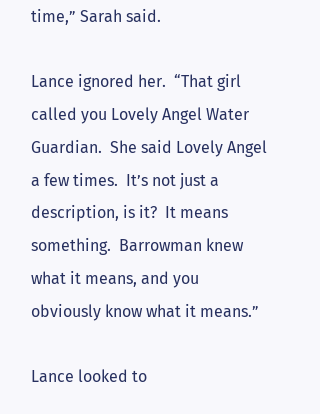time,” Sarah said.

Lance ignored her.  “That girl called you Lovely Angel Water Guardian.  She said Lovely Angel a few times.  It’s not just a description, is it?  It means something.  Barrowman knew what it means, and you obviously know what it means.”

Lance looked to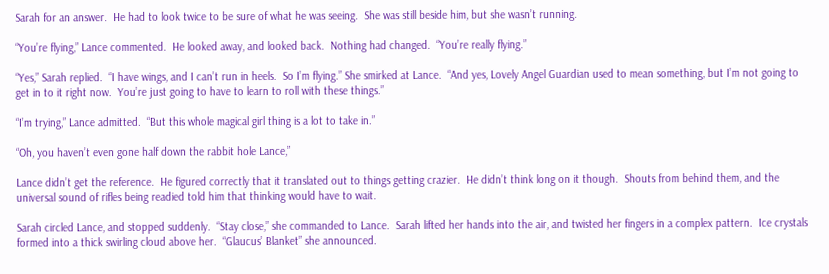Sarah for an answer.  He had to look twice to be sure of what he was seeing.  She was still beside him, but she wasn’t running.

“You’re flying,” Lance commented.  He looked away, and looked back.  Nothing had changed.  “You’re really flying.”

“Yes,” Sarah replied.  “I have wings, and I can’t run in heels.  So I’m flying.” She smirked at Lance.  “And yes, Lovely Angel Guardian used to mean something, but I’m not going to get in to it right now.  You’re just going to have to learn to roll with these things.”

“I’m trying,” Lance admitted.  “But this whole magical girl thing is a lot to take in.”

“Oh, you haven’t even gone half down the rabbit hole Lance,”

Lance didn’t get the reference.  He figured correctly that it translated out to things getting crazier.  He didn’t think long on it though.  Shouts from behind them, and the universal sound of rifles being readied told him that thinking would have to wait.

Sarah circled Lance, and stopped suddenly.  “Stay close,” she commanded to Lance.  Sarah lifted her hands into the air, and twisted her fingers in a complex pattern.  Ice crystals formed into a thick swirling cloud above her.  “Glaucus’ Blanket” she announced.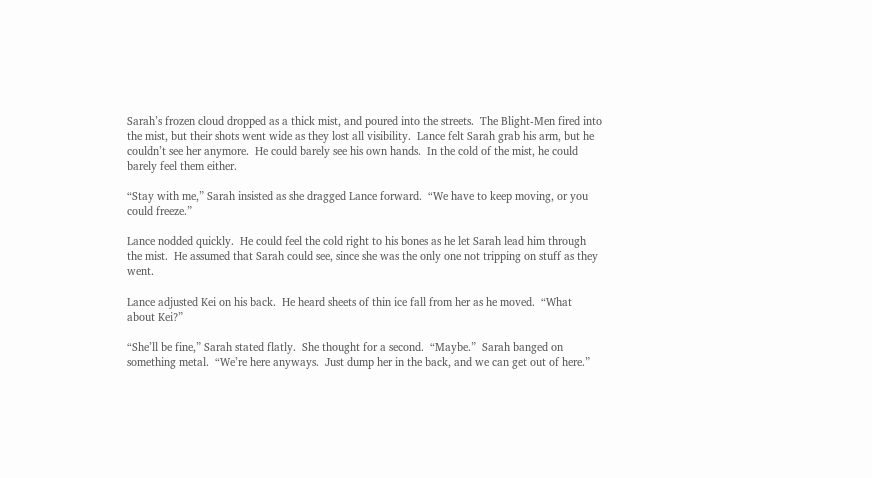Sarah’s frozen cloud dropped as a thick mist, and poured into the streets.  The Blight-Men fired into the mist, but their shots went wide as they lost all visibility.  Lance felt Sarah grab his arm, but he couldn’t see her anymore.  He could barely see his own hands.  In the cold of the mist, he could barely feel them either.

“Stay with me,” Sarah insisted as she dragged Lance forward.  “We have to keep moving, or you could freeze.”

Lance nodded quickly.  He could feel the cold right to his bones as he let Sarah lead him through the mist.  He assumed that Sarah could see, since she was the only one not tripping on stuff as they went.

Lance adjusted Kei on his back.  He heard sheets of thin ice fall from her as he moved.  “What about Kei?”

“She’ll be fine,” Sarah stated flatly.  She thought for a second.  “Maybe.”  Sarah banged on something metal.  “We’re here anyways.  Just dump her in the back, and we can get out of here.”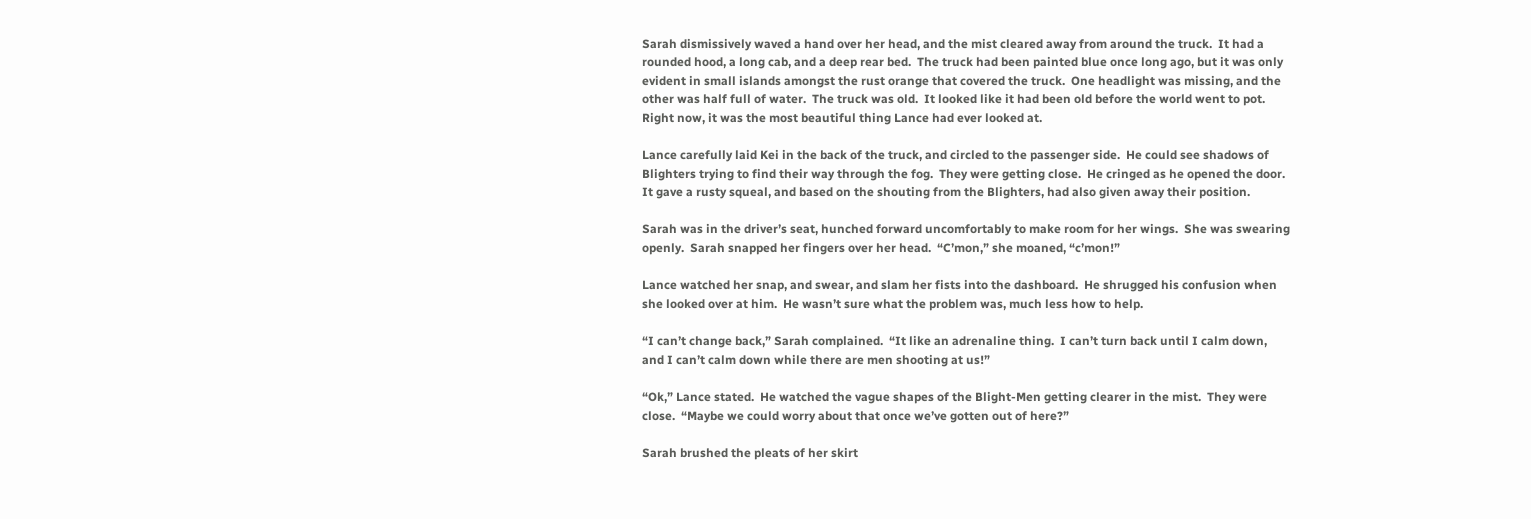Sarah dismissively waved a hand over her head, and the mist cleared away from around the truck.  It had a rounded hood, a long cab, and a deep rear bed.  The truck had been painted blue once long ago, but it was only evident in small islands amongst the rust orange that covered the truck.  One headlight was missing, and the other was half full of water.  The truck was old.  It looked like it had been old before the world went to pot.  Right now, it was the most beautiful thing Lance had ever looked at.

Lance carefully laid Kei in the back of the truck, and circled to the passenger side.  He could see shadows of Blighters trying to find their way through the fog.  They were getting close.  He cringed as he opened the door.  It gave a rusty squeal, and based on the shouting from the Blighters, had also given away their position.

Sarah was in the driver’s seat, hunched forward uncomfortably to make room for her wings.  She was swearing openly.  Sarah snapped her fingers over her head.  “C’mon,” she moaned, “c’mon!”

Lance watched her snap, and swear, and slam her fists into the dashboard.  He shrugged his confusion when she looked over at him.  He wasn’t sure what the problem was, much less how to help.

“I can’t change back,” Sarah complained.  “It like an adrenaline thing.  I can’t turn back until I calm down, and I can’t calm down while there are men shooting at us!”

“Ok,” Lance stated.  He watched the vague shapes of the Blight-Men getting clearer in the mist.  They were close.  “Maybe we could worry about that once we’ve gotten out of here?”

Sarah brushed the pleats of her skirt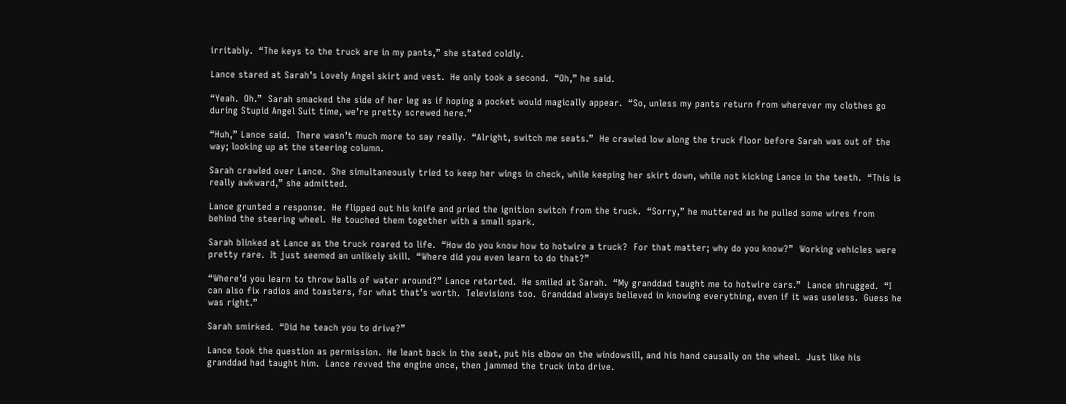irritably.  “The keys to the truck are in my pants,” she stated coldly.

Lance stared at Sarah’s Lovely Angel skirt and vest.  He only took a second.  “Oh,” he said.

“Yeah.  Oh.”  Sarah smacked the side of her leg as if hoping a pocket would magically appear.  “So, unless my pants return from wherever my clothes go during Stupid Angel Suit time, we’re pretty screwed here.”

“Huh,” Lance said.  There wasn’t much more to say really.  “Alright, switch me seats.”  He crawled low along the truck floor before Sarah was out of the way; looking up at the steering column.

Sarah crawled over Lance.  She simultaneously tried to keep her wings in check, while keeping her skirt down, while not kicking Lance in the teeth.  “This is really awkward,” she admitted.

Lance grunted a response.  He flipped out his knife and pried the ignition switch from the truck.  “Sorry,” he muttered as he pulled some wires from behind the steering wheel.  He touched them together with a small spark.

Sarah blinked at Lance as the truck roared to life.  “How do you know how to hotwire a truck?  For that matter; why do you know?”  Working vehicles were pretty rare.  It just seemed an unlikely skill.  “Where did you even learn to do that?”

“Where’d you learn to throw balls of water around?” Lance retorted.  He smiled at Sarah.  “My granddad taught me to hotwire cars.”  Lance shrugged.  “I can also fix radios and toasters, for what that’s worth.  Televisions too.  Granddad always believed in knowing everything, even if it was useless.  Guess he was right.”

Sarah smirked.  “Did he teach you to drive?”

Lance took the question as permission.  He leant back in the seat, put his elbow on the windowsill, and his hand causally on the wheel.  Just like his granddad had taught him.  Lance revved the engine once, then jammed the truck into drive.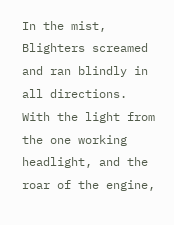In the mist, Blighters screamed and ran blindly in all directions.  With the light from the one working headlight, and the roar of the engine,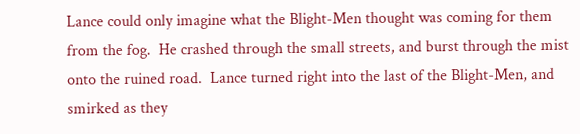Lance could only imagine what the Blight-Men thought was coming for them from the fog.  He crashed through the small streets, and burst through the mist onto the ruined road.  Lance turned right into the last of the Blight-Men, and smirked as they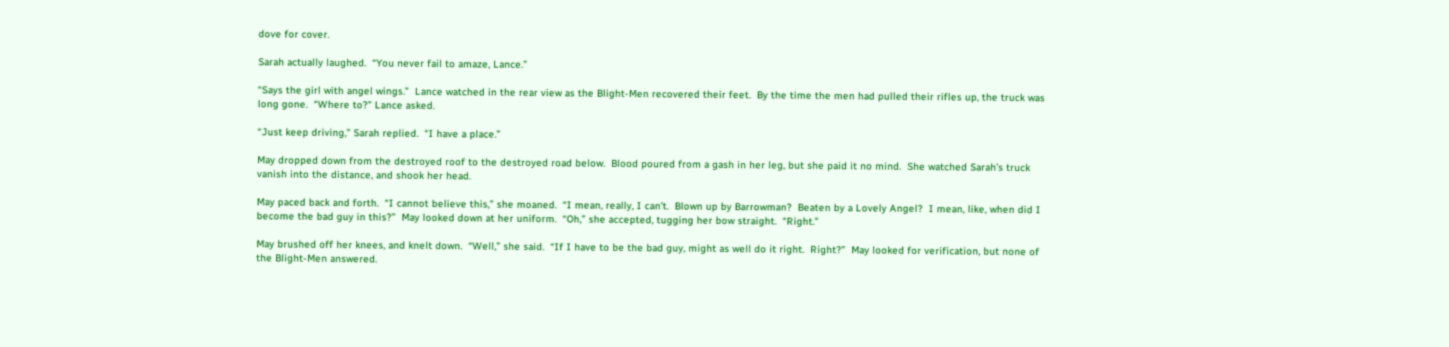dove for cover.

Sarah actually laughed.  “You never fail to amaze, Lance.”

“Says the girl with angel wings.”  Lance watched in the rear view as the Blight-Men recovered their feet.  By the time the men had pulled their rifles up, the truck was long gone.  “Where to?” Lance asked.

“Just keep driving,” Sarah replied.  “I have a place.”

May dropped down from the destroyed roof to the destroyed road below.  Blood poured from a gash in her leg, but she paid it no mind.  She watched Sarah’s truck vanish into the distance, and shook her head.

May paced back and forth.  “I cannot believe this,” she moaned.  “I mean, really, I can’t.  Blown up by Barrowman?  Beaten by a Lovely Angel?  I mean, like, when did I become the bad guy in this?”  May looked down at her uniform.  “Oh,” she accepted, tugging her bow straight.  “Right.”

May brushed off her knees, and knelt down.  “Well,” she said.  “If I have to be the bad guy, might as well do it right.  Right?”  May looked for verification, but none of the Blight-Men answered.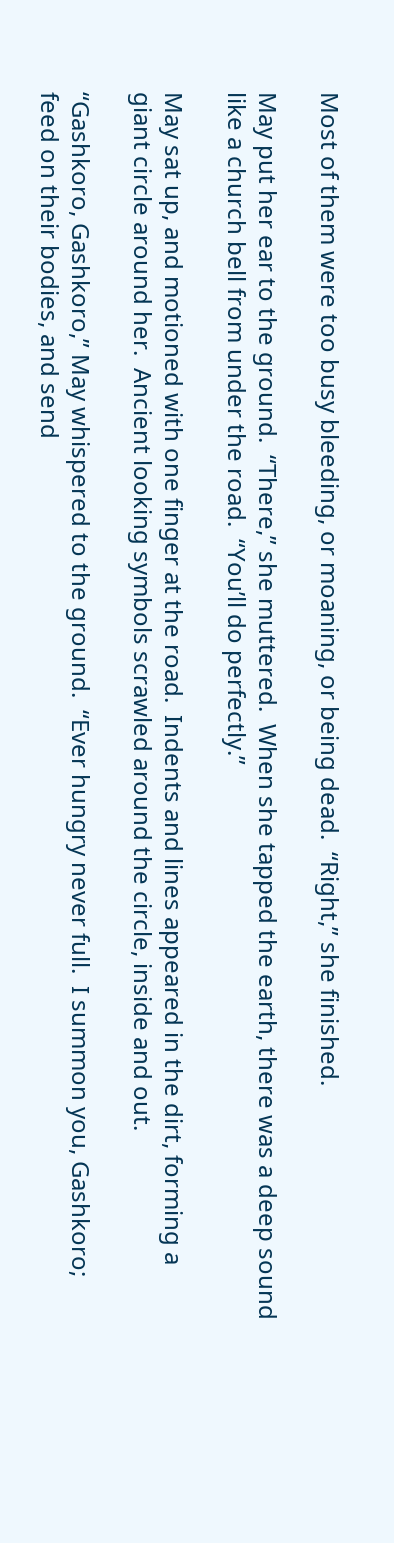Most of them were too busy bleeding, or moaning, or being dead.  “Right,” she finished.

May put her ear to the ground.  “There,” she muttered.  When she tapped the earth, there was a deep sound like a church bell from under the road.  “You’ll do perfectly.”

May sat up, and motioned with one finger at the road.  Indents and lines appeared in the dirt, forming a giant circle around her.  Ancient looking symbols scrawled around the circle, inside and out.

“Gashkoro, Gashkoro,” May whispered to the ground.  “Ever hungry never full.  I summon you, Gashkoro; feed on their bodies, and send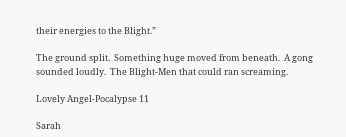their energies to the Blight.”

The ground split.  Something huge moved from beneath.  A gong sounded loudly.  The Blight-Men that could ran screaming.

Lovely Angel-Pocalypse 11

Sarah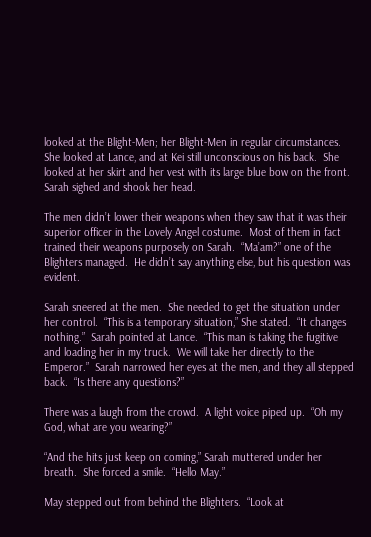looked at the Blight-Men; her Blight-Men in regular circumstances.  She looked at Lance, and at Kei still unconscious on his back.  She looked at her skirt and her vest with its large blue bow on the front.  Sarah sighed and shook her head.

The men didn’t lower their weapons when they saw that it was their superior officer in the Lovely Angel costume.  Most of them in fact trained their weapons purposely on Sarah.  “Ma’am?” one of the Blighters managed.  He didn’t say anything else, but his question was evident.

Sarah sneered at the men.  She needed to get the situation under her control.  “This is a temporary situation,” She stated.  “It changes nothing.”  Sarah pointed at Lance.  “This man is taking the fugitive and loading her in my truck.  We will take her directly to the Emperor.”  Sarah narrowed her eyes at the men, and they all stepped back.  “Is there any questions?”

There was a laugh from the crowd.  A light voice piped up.  “Oh my God, what are you wearing?”

“And the hits just keep on coming,” Sarah muttered under her breath.  She forced a smile.  “Hello May.”

May stepped out from behind the Blighters.  “Look at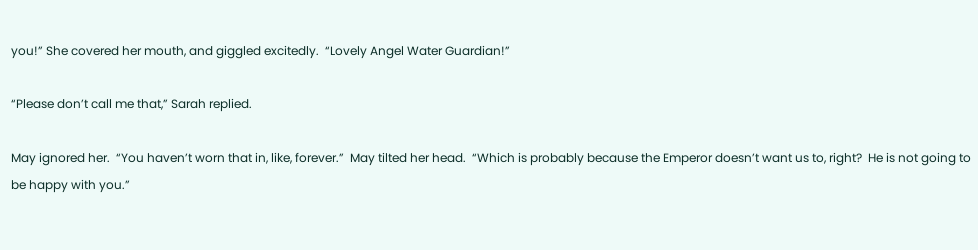you!” She covered her mouth, and giggled excitedly.  “Lovely Angel Water Guardian!”

“Please don’t call me that,” Sarah replied.

May ignored her.  “You haven’t worn that in, like, forever.”  May tilted her head.  “Which is probably because the Emperor doesn’t want us to, right?  He is not going to be happy with you.”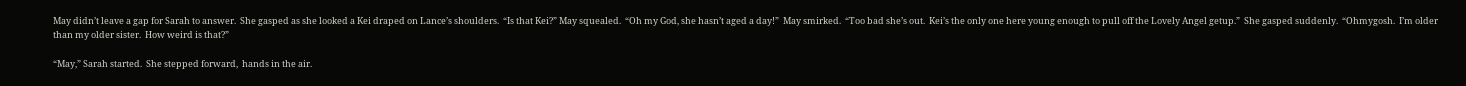May didn’t leave a gap for Sarah to answer.  She gasped as she looked a Kei draped on Lance’s shoulders.  “Is that Kei?” May squealed.  “Oh my God, she hasn’t aged a day!”  May smirked.  “Too bad she’s out.  Kei’s the only one here young enough to pull off the Lovely Angel getup.”  She gasped suddenly.  “Ohmygosh.  I’m older than my older sister.  How weird is that?”

“May,” Sarah started.  She stepped forward,  hands in the air.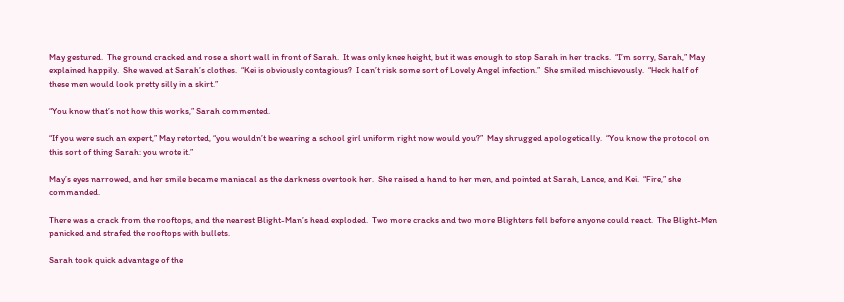May gestured.  The ground cracked and rose a short wall in front of Sarah.  It was only knee height, but it was enough to stop Sarah in her tracks.  “I’m sorry, Sarah,” May explained happily.  She waved at Sarah’s clothes.  “Kei is obviously contagious?  I can’t risk some sort of Lovely Angel infection.”  She smiled mischievously.  “Heck half of these men would look pretty silly in a skirt.”

“You know that’s not how this works,” Sarah commented.

“If you were such an expert,” May retorted, “you wouldn’t be wearing a school girl uniform right now would you?”  May shrugged apologetically.  “You know the protocol on this sort of thing Sarah: you wrote it.”

May’s eyes narrowed, and her smile became maniacal as the darkness overtook her.  She raised a hand to her men, and pointed at Sarah, Lance, and Kei.  “Fire,” she commanded.

There was a crack from the rooftops, and the nearest Blight-Man’s head exploded.  Two more cracks and two more Blighters fell before anyone could react.  The Blight-Men panicked and strafed the rooftops with bullets.

Sarah took quick advantage of the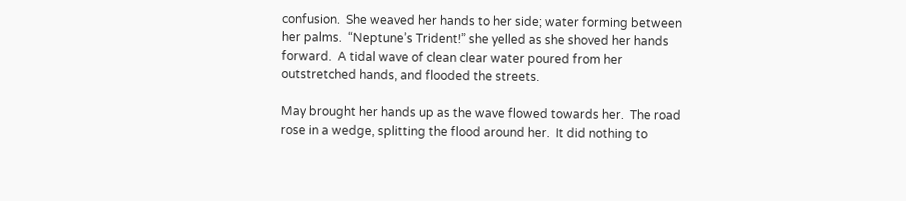confusion.  She weaved her hands to her side; water forming between her palms.  “Neptune’s Trident!” she yelled as she shoved her hands forward.  A tidal wave of clean clear water poured from her outstretched hands, and flooded the streets.

May brought her hands up as the wave flowed towards her.  The road rose in a wedge, splitting the flood around her.  It did nothing to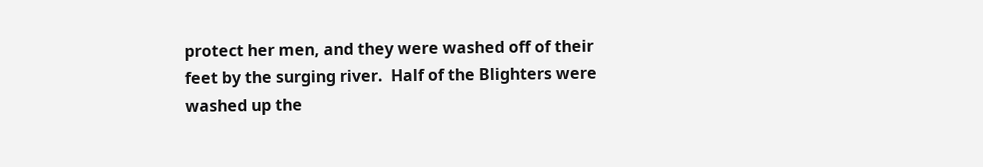protect her men, and they were washed off of their feet by the surging river.  Half of the Blighters were washed up the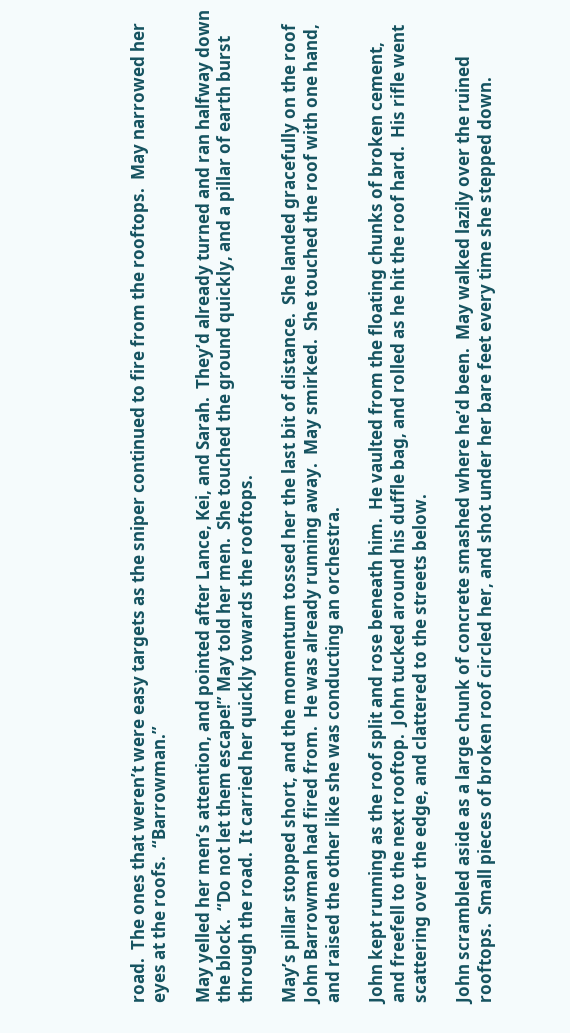road.  The ones that weren’t were easy targets as the sniper continued to fire from the rooftops.  May narrowed her eyes at the roofs.  “Barrowman.”

May yelled her men’s attention, and pointed after Lance, Kei, and Sarah.  They’d already turned and ran halfway down the block.  “Do not let them escape!” May told her men.  She touched the ground quickly, and a pillar of earth burst through the road.  It carried her quickly towards the rooftops.

May’s pillar stopped short, and the momentum tossed her the last bit of distance.  She landed gracefully on the roof John Barrowman had fired from.  He was already running away.  May smirked.  She touched the roof with one hand, and raised the other like she was conducting an orchestra.

John kept running as the roof split and rose beneath him.  He vaulted from the floating chunks of broken cement, and freefell to the next rooftop.  John tucked around his duffle bag, and rolled as he hit the roof hard.  His rifle went scattering over the edge, and clattered to the streets below.

John scrambled aside as a large chunk of concrete smashed where he’d been.  May walked lazily over the ruined rooftops.  Small pieces of broken roof circled her, and shot under her bare feet every time she stepped down.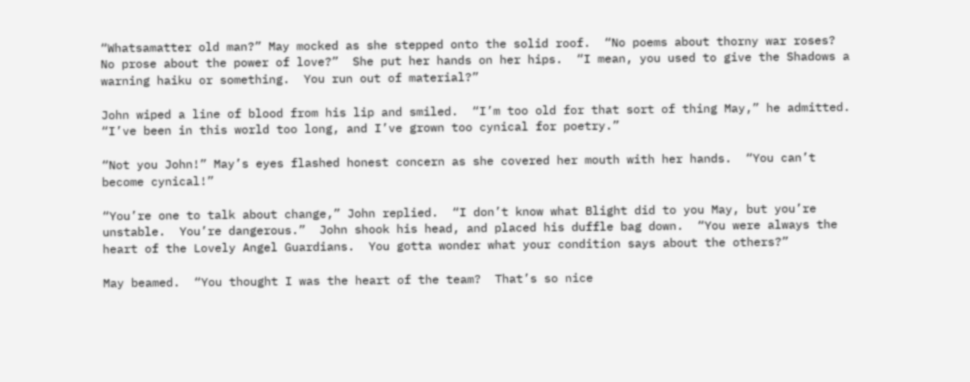“Whatsamatter old man?” May mocked as she stepped onto the solid roof.  “No poems about thorny war roses?  No prose about the power of love?”  She put her hands on her hips.  “I mean, you used to give the Shadows a warning haiku or something.  You run out of material?”

John wiped a line of blood from his lip and smiled.  “I’m too old for that sort of thing May,” he admitted.  “I’ve been in this world too long, and I’ve grown too cynical for poetry.”

“Not you John!” May’s eyes flashed honest concern as she covered her mouth with her hands.  “You can’t become cynical!”

“You’re one to talk about change,” John replied.  “I don’t know what Blight did to you May, but you’re unstable.  You’re dangerous.”  John shook his head, and placed his duffle bag down.  “You were always the heart of the Lovely Angel Guardians.  You gotta wonder what your condition says about the others?”

May beamed.  “You thought I was the heart of the team?  That’s so nice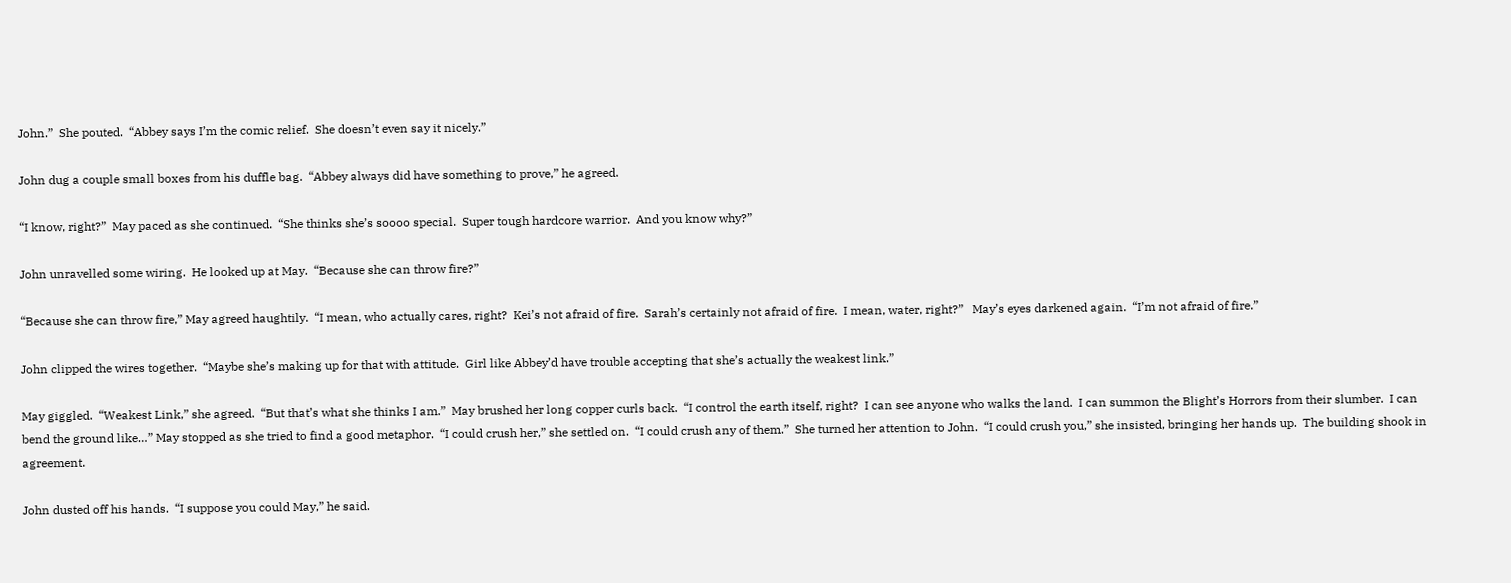John.”  She pouted.  “Abbey says I’m the comic relief.  She doesn’t even say it nicely.”

John dug a couple small boxes from his duffle bag.  “Abbey always did have something to prove,” he agreed.

“I know, right?”  May paced as she continued.  “She thinks she’s soooo special.  Super tough hardcore warrior.  And you know why?”

John unravelled some wiring.  He looked up at May.  “Because she can throw fire?”

“Because she can throw fire,” May agreed haughtily.  “I mean, who actually cares, right?  Kei’s not afraid of fire.  Sarah’s certainly not afraid of fire.  I mean, water, right?”   May’s eyes darkened again.  “I’m not afraid of fire.”

John clipped the wires together.  “Maybe she’s making up for that with attitude.  Girl like Abbey’d have trouble accepting that she’s actually the weakest link.”

May giggled.  “Weakest Link,” she agreed.  “But that’s what she thinks I am.”  May brushed her long copper curls back.  “I control the earth itself, right?  I can see anyone who walks the land.  I can summon the Blight’s Horrors from their slumber.  I can bend the ground like…” May stopped as she tried to find a good metaphor.  “I could crush her,” she settled on.  “I could crush any of them.”  She turned her attention to John.  “I could crush you,” she insisted, bringing her hands up.  The building shook in agreement.

John dusted off his hands.  “I suppose you could May,” he said.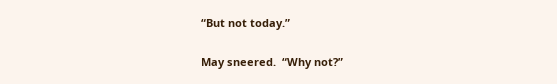“But not today.”

May sneered.  “Why not?”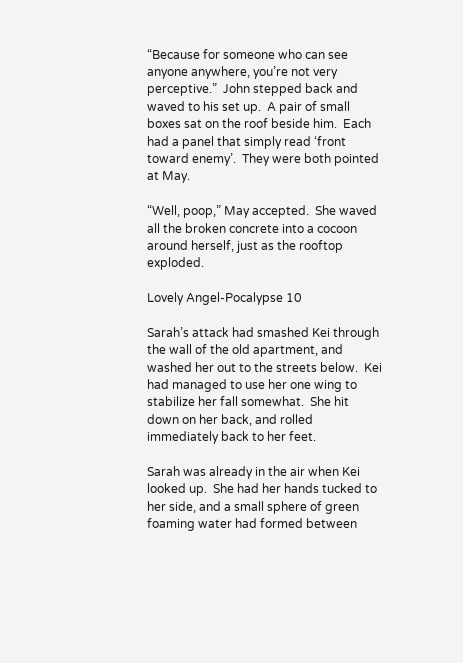“Because for someone who can see anyone anywhere, you’re not very perceptive.”  John stepped back and waved to his set up.  A pair of small boxes sat on the roof beside him.  Each had a panel that simply read ‘front toward enemy’.  They were both pointed at May.

“Well, poop,” May accepted.  She waved all the broken concrete into a cocoon around herself, just as the rooftop exploded.

Lovely Angel-Pocalypse 10

Sarah’s attack had smashed Kei through the wall of the old apartment, and washed her out to the streets below.  Kei had managed to use her one wing to stabilize her fall somewhat.  She hit down on her back, and rolled immediately back to her feet.

Sarah was already in the air when Kei looked up.  She had her hands tucked to her side, and a small sphere of green foaming water had formed between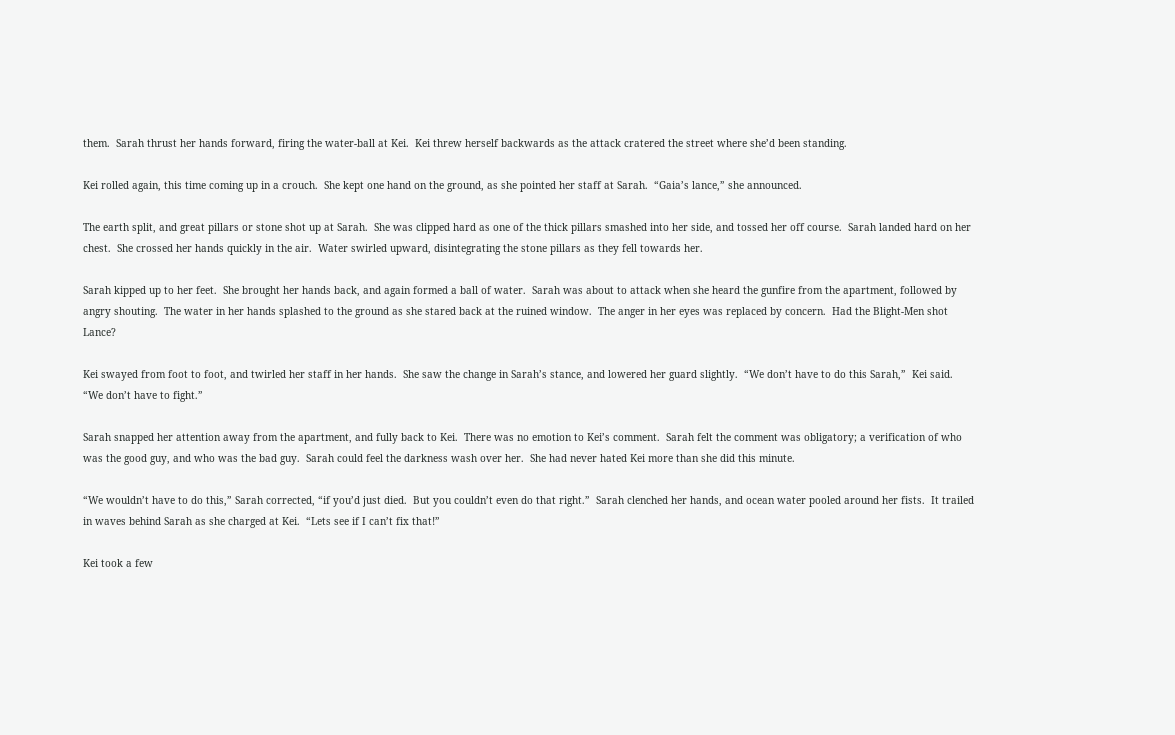them.  Sarah thrust her hands forward, firing the water-ball at Kei.  Kei threw herself backwards as the attack cratered the street where she’d been standing.

Kei rolled again, this time coming up in a crouch.  She kept one hand on the ground, as she pointed her staff at Sarah.  “Gaia’s lance,” she announced.

The earth split, and great pillars or stone shot up at Sarah.  She was clipped hard as one of the thick pillars smashed into her side, and tossed her off course.  Sarah landed hard on her chest.  She crossed her hands quickly in the air.  Water swirled upward, disintegrating the stone pillars as they fell towards her.

Sarah kipped up to her feet.  She brought her hands back, and again formed a ball of water.  Sarah was about to attack when she heard the gunfire from the apartment, followed by angry shouting.  The water in her hands splashed to the ground as she stared back at the ruined window.  The anger in her eyes was replaced by concern.  Had the Blight-Men shot Lance?

Kei swayed from foot to foot, and twirled her staff in her hands.  She saw the change in Sarah’s stance, and lowered her guard slightly.  “We don’t have to do this Sarah,”  Kei said.  “We don’t have to fight.”

Sarah snapped her attention away from the apartment, and fully back to Kei.  There was no emotion to Kei’s comment.  Sarah felt the comment was obligatory; a verification of who was the good guy, and who was the bad guy.  Sarah could feel the darkness wash over her.  She had never hated Kei more than she did this minute.

“We wouldn’t have to do this,” Sarah corrected, “if you’d just died.  But you couldn’t even do that right.”  Sarah clenched her hands, and ocean water pooled around her fists.  It trailed in waves behind Sarah as she charged at Kei.  “Lets see if I can’t fix that!”

Kei took a few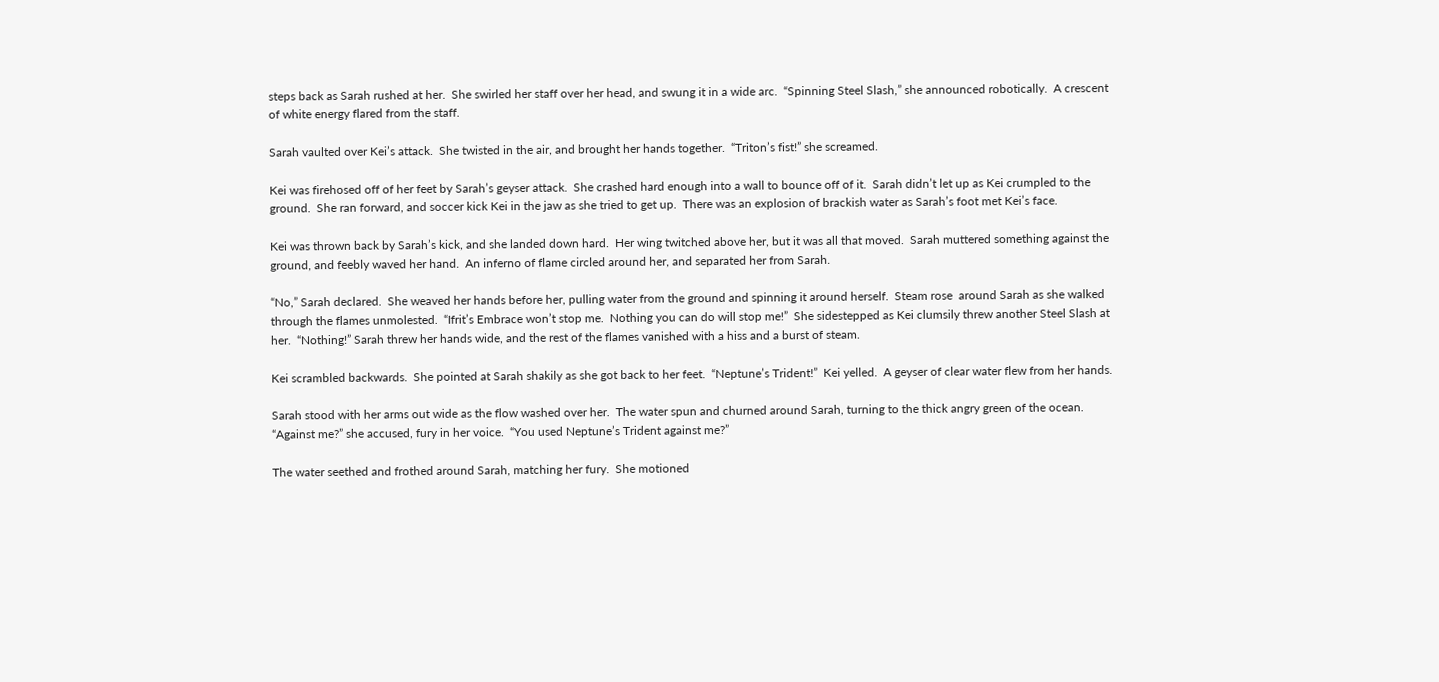steps back as Sarah rushed at her.  She swirled her staff over her head, and swung it in a wide arc.  “Spinning Steel Slash,” she announced robotically.  A crescent of white energy flared from the staff.

Sarah vaulted over Kei’s attack.  She twisted in the air, and brought her hands together.  “Triton’s fist!” she screamed.

Kei was firehosed off of her feet by Sarah’s geyser attack.  She crashed hard enough into a wall to bounce off of it.  Sarah didn’t let up as Kei crumpled to the ground.  She ran forward, and soccer kick Kei in the jaw as she tried to get up.  There was an explosion of brackish water as Sarah’s foot met Kei’s face.

Kei was thrown back by Sarah’s kick, and she landed down hard.  Her wing twitched above her, but it was all that moved.  Sarah muttered something against the ground, and feebly waved her hand.  An inferno of flame circled around her, and separated her from Sarah.

“No,” Sarah declared.  She weaved her hands before her, pulling water from the ground and spinning it around herself.  Steam rose  around Sarah as she walked through the flames unmolested.  “Ifrit’s Embrace won’t stop me.  Nothing you can do will stop me!”  She sidestepped as Kei clumsily threw another Steel Slash at her.  “Nothing!” Sarah threw her hands wide, and the rest of the flames vanished with a hiss and a burst of steam.

Kei scrambled backwards.  She pointed at Sarah shakily as she got back to her feet.  “Neptune’s Trident!”  Kei yelled.  A geyser of clear water flew from her hands.

Sarah stood with her arms out wide as the flow washed over her.  The water spun and churned around Sarah, turning to the thick angry green of the ocean.  “Against me?” she accused, fury in her voice.  “You used Neptune’s Trident against me?”

The water seethed and frothed around Sarah, matching her fury.  She motioned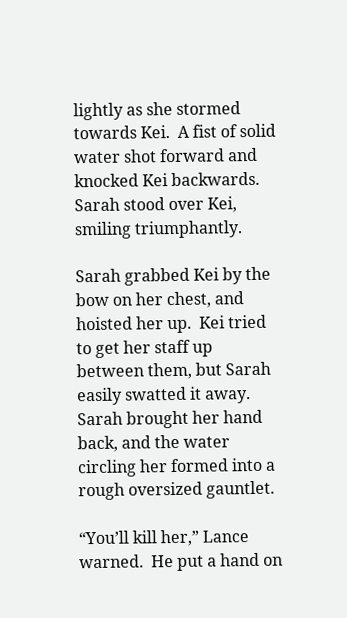lightly as she stormed towards Kei.  A fist of solid water shot forward and knocked Kei backwards.  Sarah stood over Kei, smiling triumphantly.

Sarah grabbed Kei by the bow on her chest, and hoisted her up.  Kei tried to get her staff up between them, but Sarah easily swatted it away.  Sarah brought her hand back, and the water circling her formed into a rough oversized gauntlet.

“You’ll kill her,” Lance warned.  He put a hand on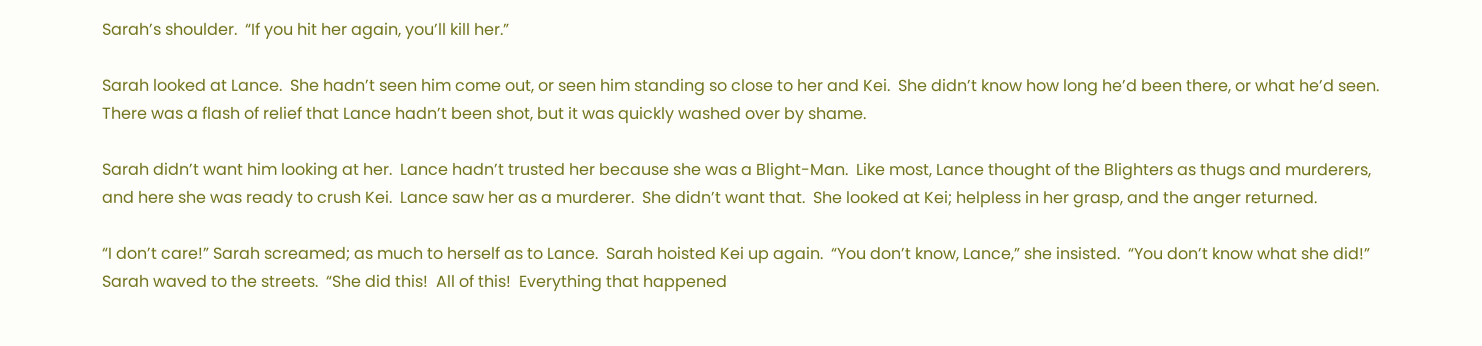Sarah’s shoulder.  “If you hit her again, you’ll kill her.”

Sarah looked at Lance.  She hadn’t seen him come out, or seen him standing so close to her and Kei.  She didn’t know how long he’d been there, or what he’d seen.  There was a flash of relief that Lance hadn’t been shot, but it was quickly washed over by shame.

Sarah didn’t want him looking at her.  Lance hadn’t trusted her because she was a Blight-Man.  Like most, Lance thought of the Blighters as thugs and murderers, and here she was ready to crush Kei.  Lance saw her as a murderer.  She didn’t want that.  She looked at Kei; helpless in her grasp, and the anger returned.

“I don’t care!” Sarah screamed; as much to herself as to Lance.  Sarah hoisted Kei up again.  “You don’t know, Lance,” she insisted.  “You don’t know what she did!”  Sarah waved to the streets.  “She did this!  All of this!  Everything that happened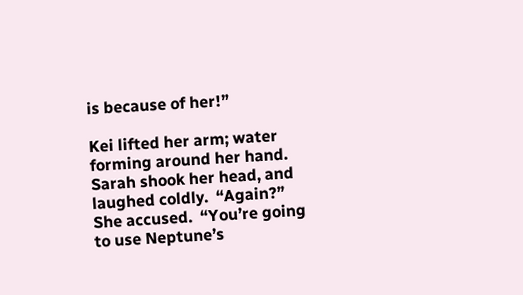is because of her!”

Kei lifted her arm; water forming around her hand.  Sarah shook her head, and laughed coldly.  “Again?” She accused.  “You’re going to use Neptune’s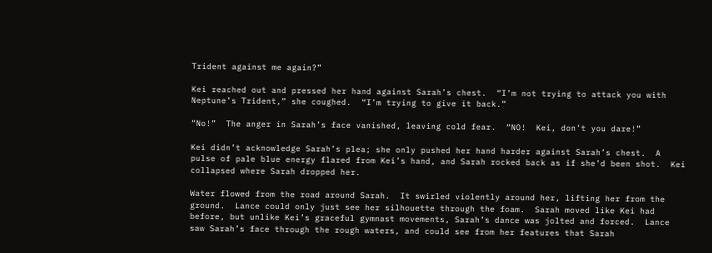Trident against me again?”

Kei reached out and pressed her hand against Sarah’s chest.  “I’m not trying to attack you with Neptune’s Trident,” she coughed.  “I’m trying to give it back.”

“No!”  The anger in Sarah’s face vanished, leaving cold fear.  “NO!  Kei, don’t you dare!”

Kei didn’t acknowledge Sarah’s plea; she only pushed her hand harder against Sarah’s chest.  A pulse of pale blue energy flared from Kei’s hand, and Sarah rocked back as if she’d been shot.  Kei collapsed where Sarah dropped her.

Water flowed from the road around Sarah.  It swirled violently around her, lifting her from the ground.  Lance could only just see her silhouette through the foam.  Sarah moved like Kei had before, but unlike Kei’s graceful gymnast movements, Sarah’s dance was jolted and forced.  Lance saw Sarah’s face through the rough waters, and could see from her features that Sarah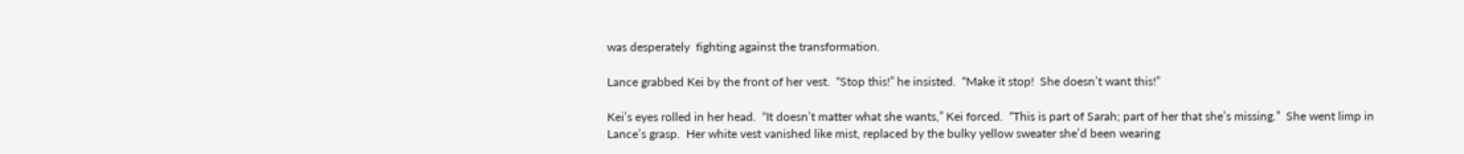was desperately  fighting against the transformation.

Lance grabbed Kei by the front of her vest.  “Stop this!” he insisted.  “Make it stop!  She doesn’t want this!”

Kei’s eyes rolled in her head.  “It doesn’t matter what she wants,” Kei forced.  “This is part of Sarah; part of her that she’s missing.”  She went limp in Lance’s grasp.  Her white vest vanished like mist, replaced by the bulky yellow sweater she’d been wearing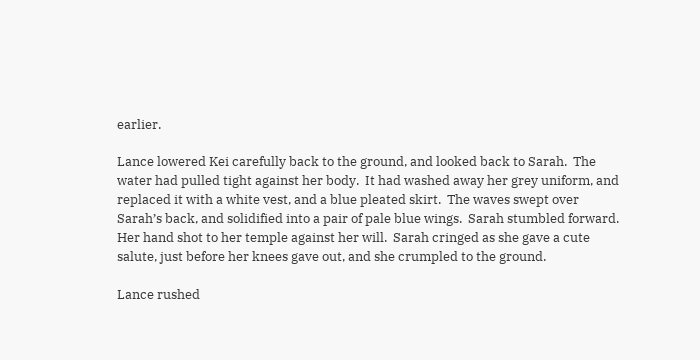earlier.

Lance lowered Kei carefully back to the ground, and looked back to Sarah.  The water had pulled tight against her body.  It had washed away her grey uniform, and replaced it with a white vest, and a blue pleated skirt.  The waves swept over Sarah’s back, and solidified into a pair of pale blue wings.  Sarah stumbled forward.  Her hand shot to her temple against her will.  Sarah cringed as she gave a cute salute, just before her knees gave out, and she crumpled to the ground.

Lance rushed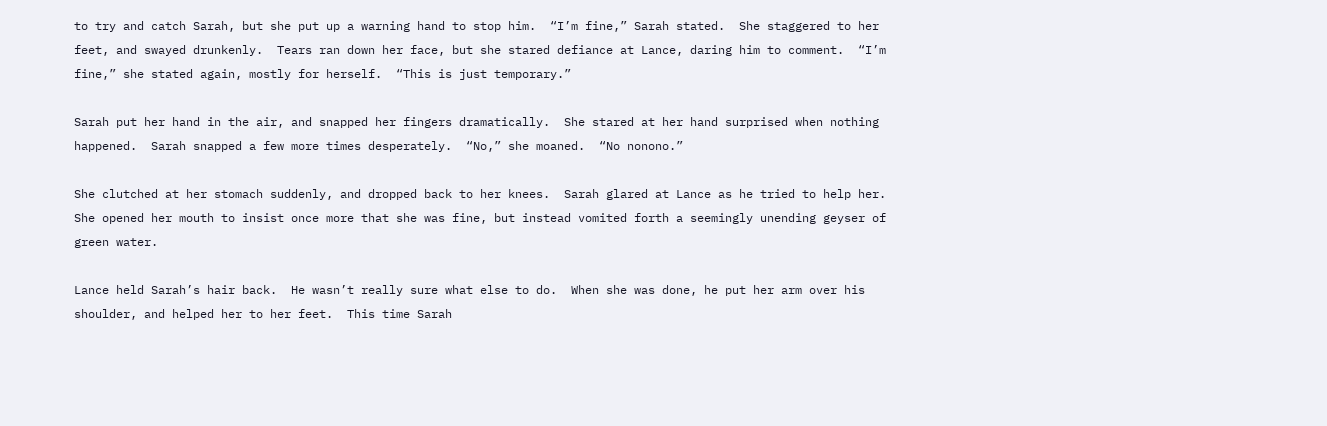to try and catch Sarah, but she put up a warning hand to stop him.  “I’m fine,” Sarah stated.  She staggered to her feet, and swayed drunkenly.  Tears ran down her face, but she stared defiance at Lance, daring him to comment.  “I’m fine,” she stated again, mostly for herself.  “This is just temporary.”

Sarah put her hand in the air, and snapped her fingers dramatically.  She stared at her hand surprised when nothing happened.  Sarah snapped a few more times desperately.  “No,” she moaned.  “No nonono.”

She clutched at her stomach suddenly, and dropped back to her knees.  Sarah glared at Lance as he tried to help her.  She opened her mouth to insist once more that she was fine, but instead vomited forth a seemingly unending geyser of green water.

Lance held Sarah’s hair back.  He wasn’t really sure what else to do.  When she was done, he put her arm over his shoulder, and helped her to her feet.  This time Sarah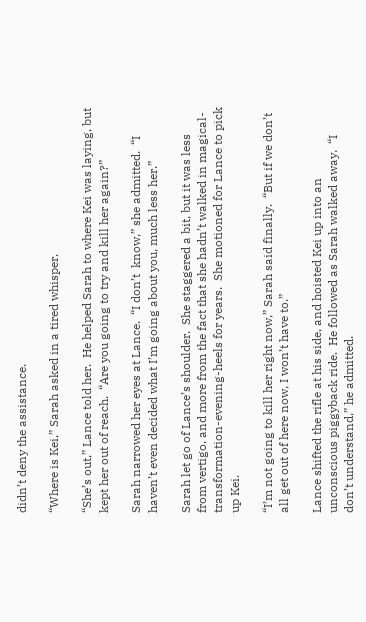didn’t deny the assistance.

“Where is Kei,” Sarah asked in a tired whisper.

“She’s out,” Lance told her.  He helped Sarah to where Kei was laying, but kept her out of reach.  “Are you going to try and kill her again?”

Sarah narrowed her eyes at Lance.  “I don’t  know,” she admitted.  “I haven’t even decided what I’m going about you, much less her.”

Sarah let go of Lance’s shoulder.  She staggered a bit, but it was less from vertigo, and more from the fact that she hadn’t walked in magical-transformation-evening-heels for years.  She motioned for Lance to pick up Kei.

“I’m not going to kill her right now,” Sarah said finally.  “But if we don’t all get out of here now, I won’t have to.”

Lance shifted the rifle at his side, and hoisted Kei up into an unconscious piggyback ride.  He followed as Sarah walked away.  “I don’t understand,” he admitted.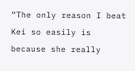“The only reason I beat Kei so easily is because she really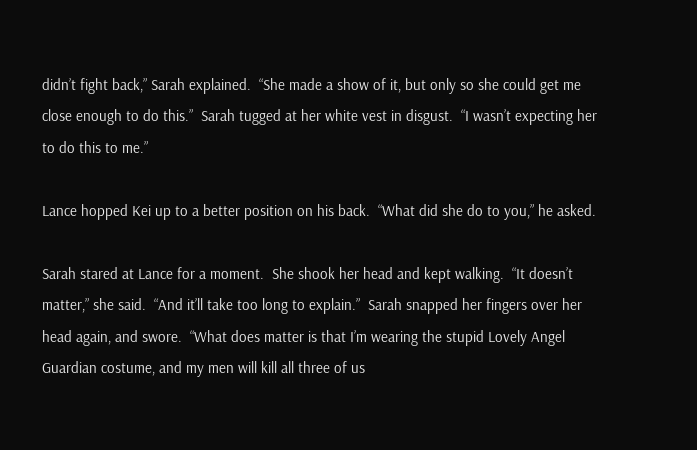didn’t fight back,” Sarah explained.  “She made a show of it, but only so she could get me close enough to do this.”  Sarah tugged at her white vest in disgust.  “I wasn’t expecting her to do this to me.”

Lance hopped Kei up to a better position on his back.  “What did she do to you,” he asked.

Sarah stared at Lance for a moment.  She shook her head and kept walking.  “It doesn’t matter,” she said.  “And it’ll take too long to explain.”  Sarah snapped her fingers over her head again, and swore.  “What does matter is that I’m wearing the stupid Lovely Angel Guardian costume, and my men will kill all three of us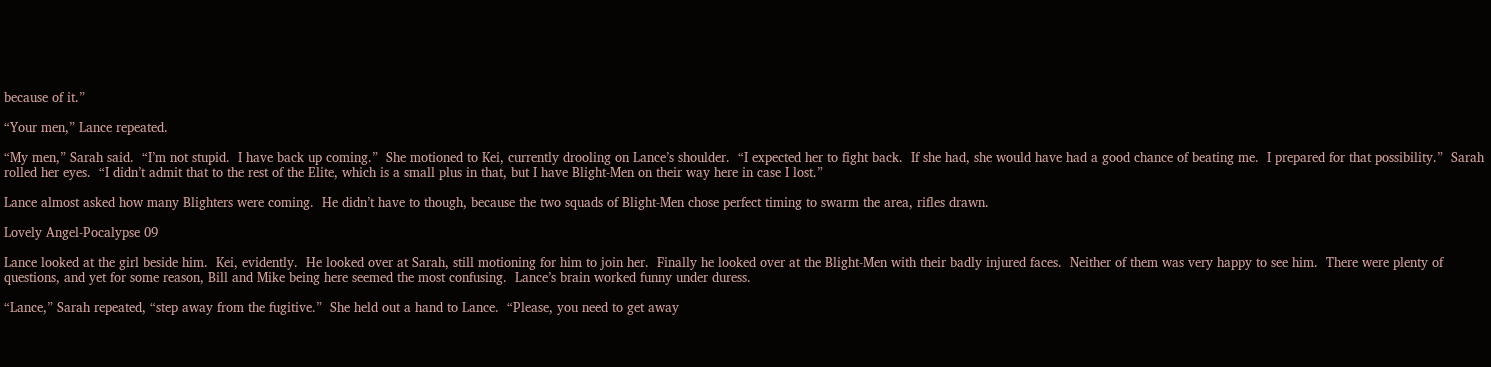because of it.”

“Your men,” Lance repeated.

“My men,” Sarah said.  “I’m not stupid.  I have back up coming.”  She motioned to Kei, currently drooling on Lance’s shoulder.  “I expected her to fight back.  If she had, she would have had a good chance of beating me.  I prepared for that possibility.”  Sarah rolled her eyes.  “I didn’t admit that to the rest of the Elite, which is a small plus in that, but I have Blight-Men on their way here in case I lost.”

Lance almost asked how many Blighters were coming.  He didn’t have to though, because the two squads of Blight-Men chose perfect timing to swarm the area, rifles drawn.

Lovely Angel-Pocalypse 09

Lance looked at the girl beside him.  Kei, evidently.  He looked over at Sarah, still motioning for him to join her.  Finally he looked over at the Blight-Men with their badly injured faces.  Neither of them was very happy to see him.  There were plenty of questions, and yet for some reason, Bill and Mike being here seemed the most confusing.  Lance’s brain worked funny under duress.

“Lance,” Sarah repeated, “step away from the fugitive.”  She held out a hand to Lance.  “Please, you need to get away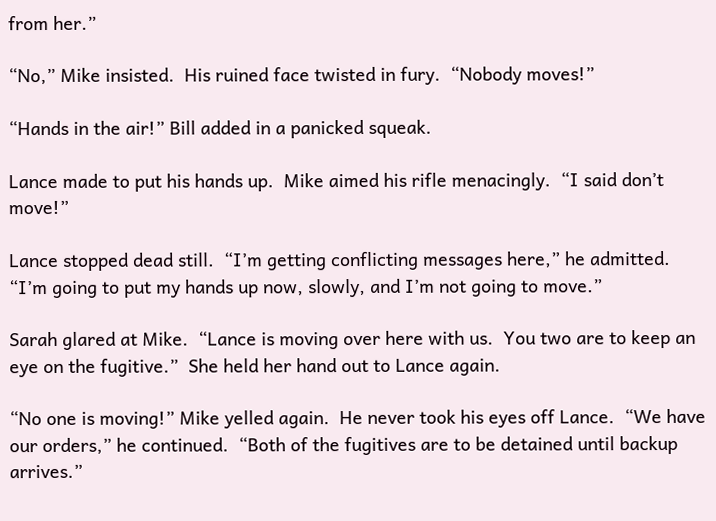from her.”

“No,” Mike insisted.  His ruined face twisted in fury.  “Nobody moves!”

“Hands in the air!” Bill added in a panicked squeak.

Lance made to put his hands up.  Mike aimed his rifle menacingly.  “I said don’t move!”

Lance stopped dead still.  “I’m getting conflicting messages here,” he admitted.  “I’m going to put my hands up now, slowly, and I’m not going to move.”

Sarah glared at Mike.  “Lance is moving over here with us.  You two are to keep an eye on the fugitive.”  She held her hand out to Lance again.

“No one is moving!” Mike yelled again.  He never took his eyes off Lance.  “We have our orders,” he continued.  “Both of the fugitives are to be detained until backup arrives.”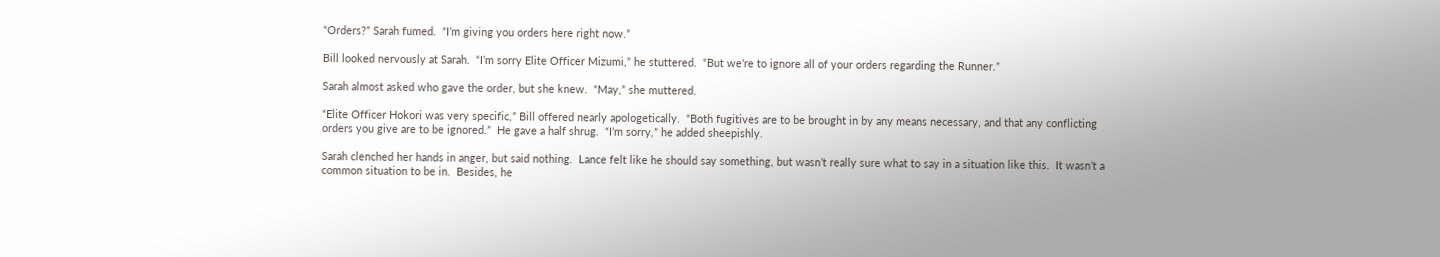“Orders?” Sarah fumed.  “I’m giving you orders here right now.”

Bill looked nervously at Sarah.  “I’m sorry Elite Officer Mizumi,” he stuttered.  “But we’re to ignore all of your orders regarding the Runner.”

Sarah almost asked who gave the order, but she knew.  “May,” she muttered.

“Elite Officer Hokori was very specific,” Bill offered nearly apologetically.  “Both fugitives are to be brought in by any means necessary, and that any conflicting orders you give are to be ignored.”  He gave a half shrug.  “I’m sorry,” he added sheepishly.

Sarah clenched her hands in anger, but said nothing.  Lance felt like he should say something, but wasn’t really sure what to say in a situation like this.  It wasn’t a common situation to be in.  Besides, he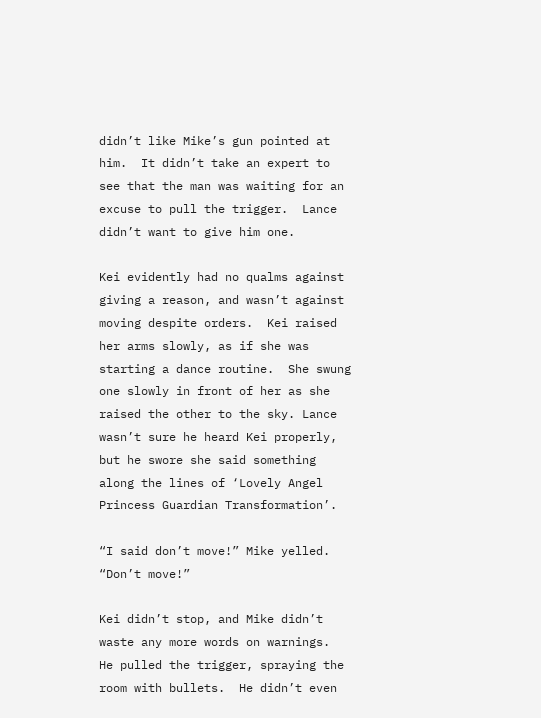didn’t like Mike’s gun pointed at him.  It didn’t take an expert to see that the man was waiting for an excuse to pull the trigger.  Lance didn’t want to give him one.

Kei evidently had no qualms against giving a reason, and wasn’t against moving despite orders.  Kei raised her arms slowly, as if she was starting a dance routine.  She swung one slowly in front of her as she raised the other to the sky. Lance wasn’t sure he heard Kei properly, but he swore she said something along the lines of ‘Lovely Angel Princess Guardian Transformation’.

“I said don’t move!” Mike yelled.  “Don’t move!”

Kei didn’t stop, and Mike didn’t waste any more words on warnings.  He pulled the trigger, spraying the room with bullets.  He didn’t even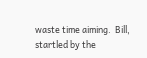waste time aiming.  Bill, startled by the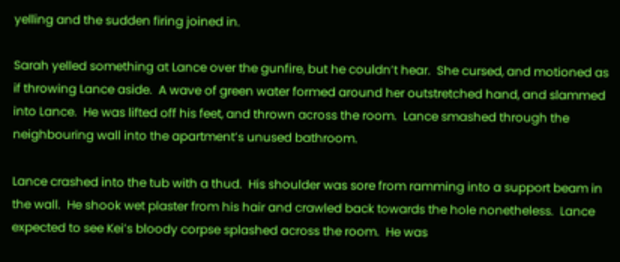yelling and the sudden firing joined in.

Sarah yelled something at Lance over the gunfire, but he couldn’t hear.  She cursed, and motioned as if throwing Lance aside.  A wave of green water formed around her outstretched hand, and slammed into Lance.  He was lifted off his feet, and thrown across the room.  Lance smashed through the neighbouring wall into the apartment’s unused bathroom.

Lance crashed into the tub with a thud.  His shoulder was sore from ramming into a support beam in the wall.  He shook wet plaster from his hair and crawled back towards the hole nonetheless.  Lance expected to see Kei’s bloody corpse splashed across the room.  He was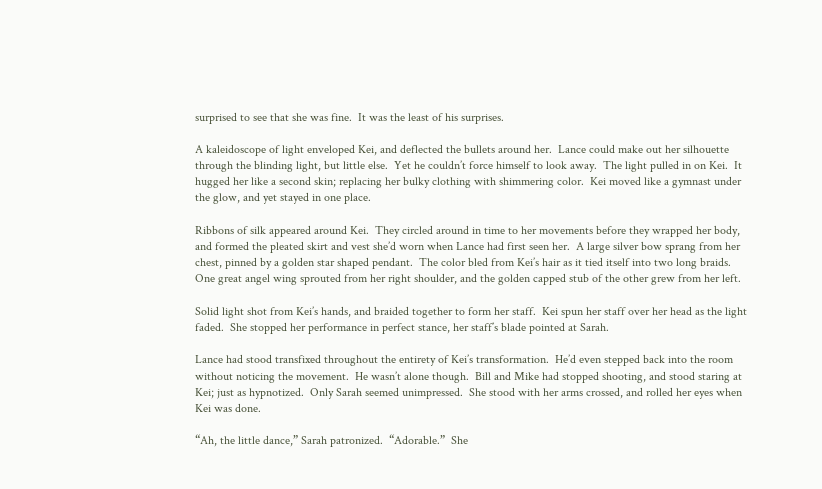surprised to see that she was fine.  It was the least of his surprises.

A kaleidoscope of light enveloped Kei, and deflected the bullets around her.  Lance could make out her silhouette through the blinding light, but little else.  Yet he couldn’t force himself to look away.  The light pulled in on Kei.  It hugged her like a second skin; replacing her bulky clothing with shimmering color.  Kei moved like a gymnast under the glow, and yet stayed in one place.

Ribbons of silk appeared around Kei.  They circled around in time to her movements before they wrapped her body, and formed the pleated skirt and vest she’d worn when Lance had first seen her.  A large silver bow sprang from her chest, pinned by a golden star shaped pendant.  The color bled from Kei’s hair as it tied itself into two long braids.  One great angel wing sprouted from her right shoulder, and the golden capped stub of the other grew from her left.

Solid light shot from Kei’s hands, and braided together to form her staff.  Kei spun her staff over her head as the light faded.  She stopped her performance in perfect stance, her staff’s blade pointed at Sarah.

Lance had stood transfixed throughout the entirety of Kei’s transformation.  He’d even stepped back into the room without noticing the movement.  He wasn’t alone though.  Bill and Mike had stopped shooting, and stood staring at Kei; just as hypnotized.  Only Sarah seemed unimpressed.  She stood with her arms crossed, and rolled her eyes when Kei was done.

“Ah, the little dance,” Sarah patronized.  “Adorable.”  She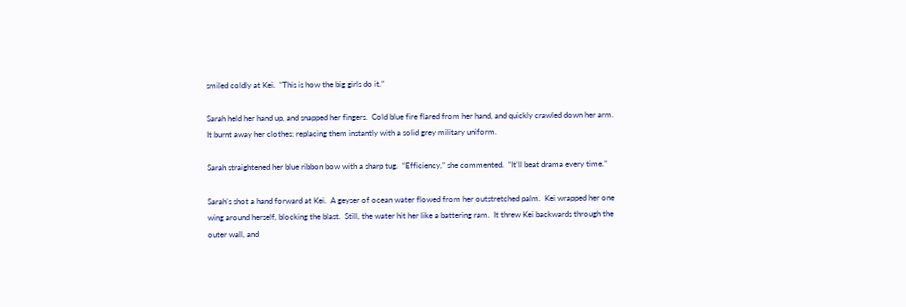smiled coldly at Kei.  “This is how the big girls do it.”

Sarah held her hand up, and snapped her fingers.  Cold blue fire flared from her hand, and quickly crawled down her arm.  It burnt away her clothes; replacing them instantly with a solid grey military uniform.

Sarah straightened her blue ribbon bow with a sharp tug.  “Efficiency,” she commented.  “It’ll beat drama every time.”

Sarah’s shot a hand forward at Kei.  A geyser of ocean water flowed from her outstretched palm.  Kei wrapped her one wing around herself, blocking the blast.  Still, the water hit her like a battering ram.  It threw Kei backwards through the outer wall, and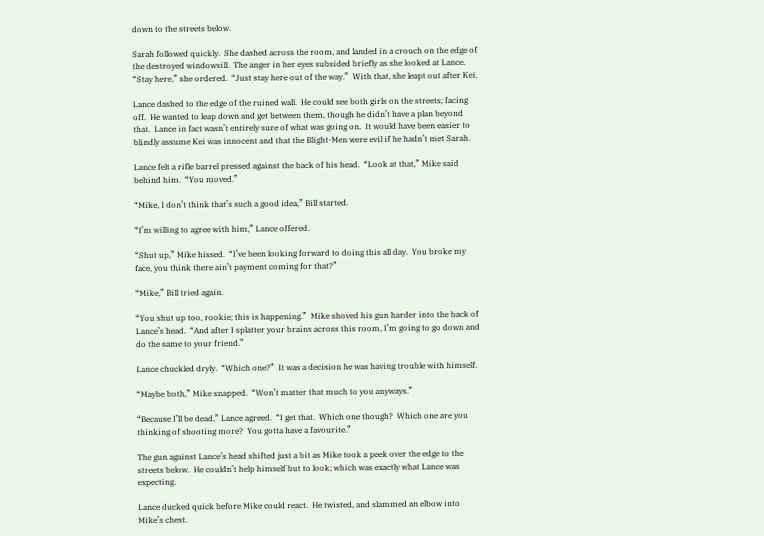down to the streets below.

Sarah followed quickly.  She dashed across the room, and landed in a crouch on the edge of the destroyed windowsill.  The anger in her eyes subsided briefly as she looked at Lance.  “Stay here,” she ordered.  “Just stay here out of the way.”  With that, she leapt out after Kei.

Lance dashed to the edge of the ruined wall.  He could see both girls on the streets; facing off.  He wanted to leap down and get between them, though he didn’t have a plan beyond that.  Lance in fact wasn’t entirely sure of what was going on.  It would have been easier to blindly assume Kei was innocent and that the Blight-Men were evil if he hadn’t met Sarah.

Lance felt a rifle barrel pressed against the back of his head.  “Look at that,” Mike said behind him.  “You moved.”

“Mike, I don’t think that’s such a good idea,” Bill started.

“I’m willing to agree with him,” Lance offered.

“Shut up,” Mike hissed.  “I’ve been looking forward to doing this all day.  You broke my face, you think there ain’t payment coming for that?”

“Mike,” Bill tried again.

“You shut up too, rookie; this is happening.”  Mike shoved his gun harder into the back of Lance’s head.  “And after I splatter your brains across this room, I’m going to go down and do the same to your friend.”

Lance chuckled dryly.  “Which one?”  It was a decision he was having trouble with himself.

“Maybe both,” Mike snapped.  “Won’t matter that much to you anyways.”

“Because I’ll be dead,” Lance agreed.  “I get that.  Which one though?  Which one are you thinking of shooting more?  You gotta have a favourite.”

The gun against Lance’s head shifted just a bit as Mike took a peek over the edge to the streets below.  He couldn’t help himself but to look; which was exactly what Lance was expecting.

Lance ducked quick before Mike could react.  He twisted, and slammed an elbow into Mike’s chest.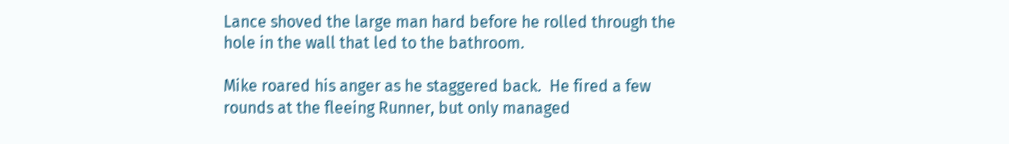Lance shoved the large man hard before he rolled through the hole in the wall that led to the bathroom.

Mike roared his anger as he staggered back.  He fired a few rounds at the fleeing Runner, but only managed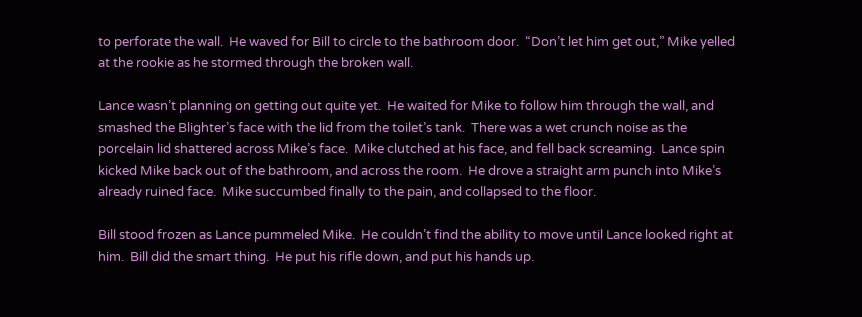to perforate the wall.  He waved for Bill to circle to the bathroom door.  “Don’t let him get out,” Mike yelled at the rookie as he stormed through the broken wall.

Lance wasn’t planning on getting out quite yet.  He waited for Mike to follow him through the wall, and smashed the Blighter’s face with the lid from the toilet’s tank.  There was a wet crunch noise as the porcelain lid shattered across Mike’s face.  Mike clutched at his face, and fell back screaming.  Lance spin kicked Mike back out of the bathroom, and across the room.  He drove a straight arm punch into Mike’s already ruined face.  Mike succumbed finally to the pain, and collapsed to the floor.

Bill stood frozen as Lance pummeled Mike.  He couldn’t find the ability to move until Lance looked right at him.  Bill did the smart thing.  He put his rifle down, and put his hands up.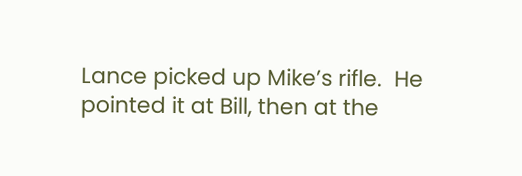Lance picked up Mike’s rifle.  He pointed it at Bill, then at the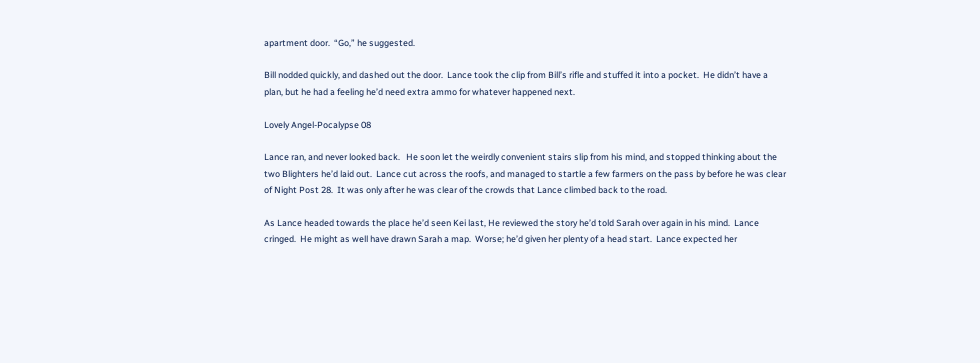apartment door.  “Go,” he suggested.

Bill nodded quickly, and dashed out the door.  Lance took the clip from Bill’s rifle and stuffed it into a pocket.  He didn’t have a plan, but he had a feeling he’d need extra ammo for whatever happened next.

Lovely Angel-Pocalypse 08

Lance ran, and never looked back.   He soon let the weirdly convenient stairs slip from his mind, and stopped thinking about the two Blighters he’d laid out.  Lance cut across the roofs, and managed to startle a few farmers on the pass by before he was clear of Night Post 28.  It was only after he was clear of the crowds that Lance climbed back to the road.

As Lance headed towards the place he’d seen Kei last, He reviewed the story he’d told Sarah over again in his mind.  Lance cringed.  He might as well have drawn Sarah a map.  Worse; he’d given her plenty of a head start.  Lance expected her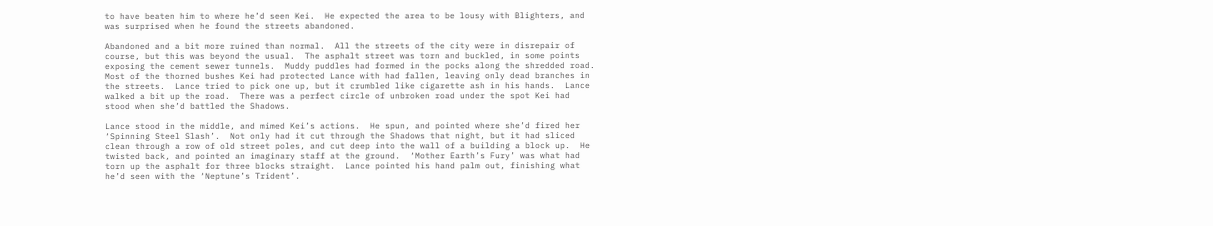to have beaten him to where he’d seen Kei.  He expected the area to be lousy with Blighters, and was surprised when he found the streets abandoned.

Abandoned and a bit more ruined than normal.  All the streets of the city were in disrepair of course, but this was beyond the usual.  The asphalt street was torn and buckled, in some points exposing the cement sewer tunnels.  Muddy puddles had formed in the pocks along the shredded road.  Most of the thorned bushes Kei had protected Lance with had fallen, leaving only dead branches in the streets.  Lance tried to pick one up, but it crumbled like cigarette ash in his hands.  Lance walked a bit up the road.  There was a perfect circle of unbroken road under the spot Kei had stood when she’d battled the Shadows.

Lance stood in the middle, and mimed Kei’s actions.  He spun, and pointed where she’d fired her ‘Spinning Steel Slash’.  Not only had it cut through the Shadows that night, but it had sliced clean through a row of old street poles, and cut deep into the wall of a building a block up.  He twisted back, and pointed an imaginary staff at the ground.  ‘Mother Earth’s Fury’ was what had torn up the asphalt for three blocks straight.  Lance pointed his hand palm out, finishing what he’d seen with the ‘Neptune’s Trident’.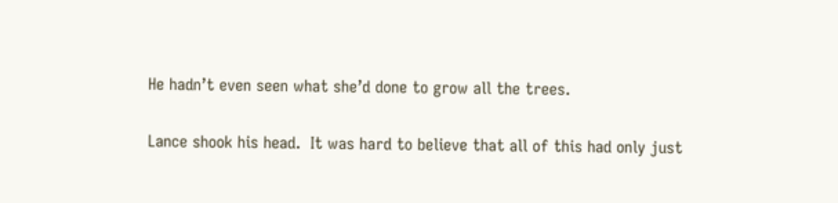He hadn’t even seen what she’d done to grow all the trees.

Lance shook his head.  It was hard to believe that all of this had only just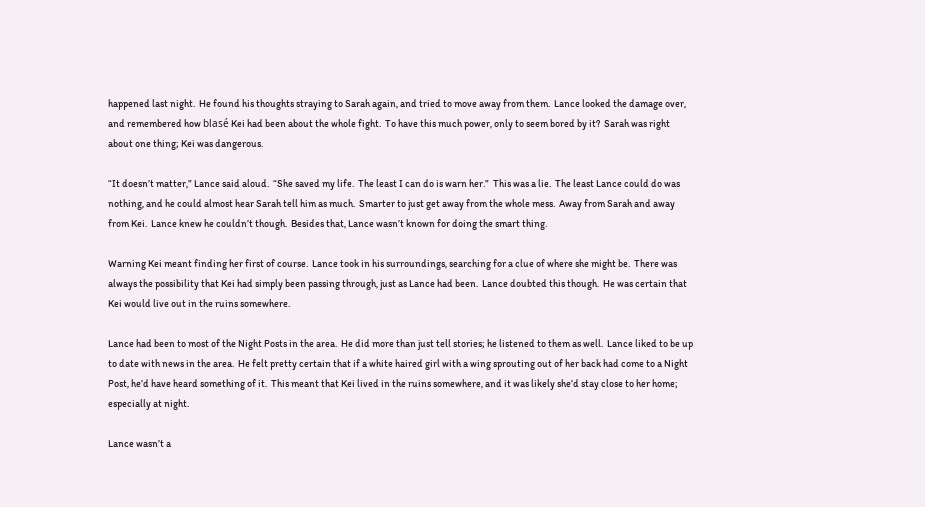happened last night.  He found his thoughts straying to Sarah again, and tried to move away from them.  Lance looked the damage over, and remembered how blasé Kei had been about the whole fight.  To have this much power, only to seem bored by it?  Sarah was right about one thing; Kei was dangerous.

“It doesn’t matter,” Lance said aloud.  “She saved my life.  The least I can do is warn her.”  This was a lie.  The least Lance could do was nothing, and he could almost hear Sarah tell him as much.  Smarter to just get away from the whole mess.  Away from Sarah and away from Kei.  Lance knew he couldn’t though.  Besides that, Lance wasn’t known for doing the smart thing.

Warning Kei meant finding her first of course.  Lance took in his surroundings, searching for a clue of where she might be.  There was always the possibility that Kei had simply been passing through, just as Lance had been.  Lance doubted this though.  He was certain that Kei would live out in the ruins somewhere.

Lance had been to most of the Night Posts in the area.  He did more than just tell stories; he listened to them as well.  Lance liked to be up to date with news in the area.  He felt pretty certain that if a white haired girl with a wing sprouting out of her back had come to a Night Post, he’d have heard something of it.  This meant that Kei lived in the ruins somewhere, and it was likely she’d stay close to her home; especially at night.

Lance wasn’t a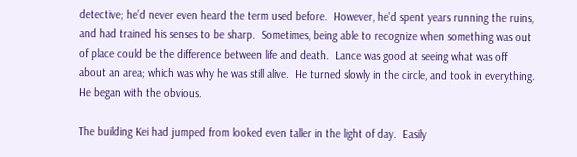detective; he’d never even heard the term used before.  However, he’d spent years running the ruins, and had trained his senses to be sharp.  Sometimes, being able to recognize when something was out of place could be the difference between life and death.  Lance was good at seeing what was off about an area; which was why he was still alive.  He turned slowly in the circle, and took in everything.  He began with the obvious.

The building Kei had jumped from looked even taller in the light of day.  Easily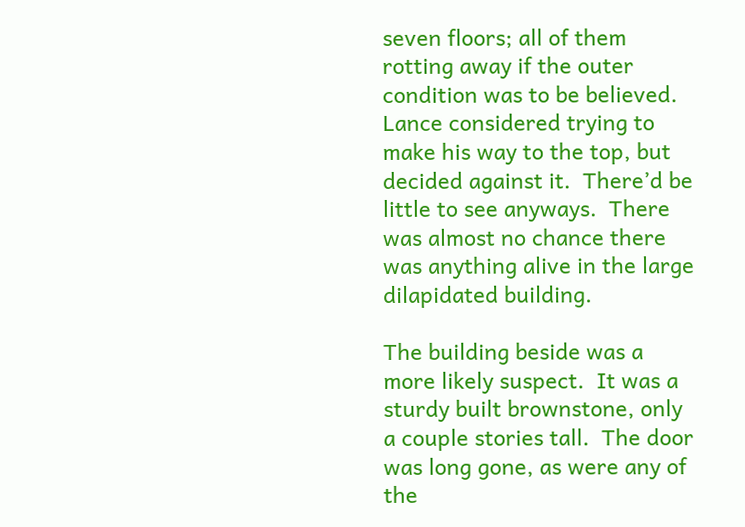seven floors; all of them rotting away if the outer condition was to be believed.  Lance considered trying to make his way to the top, but decided against it.  There’d be little to see anyways.  There was almost no chance there was anything alive in the large dilapidated building.

The building beside was a more likely suspect.  It was a sturdy built brownstone, only a couple stories tall.  The door was long gone, as were any of the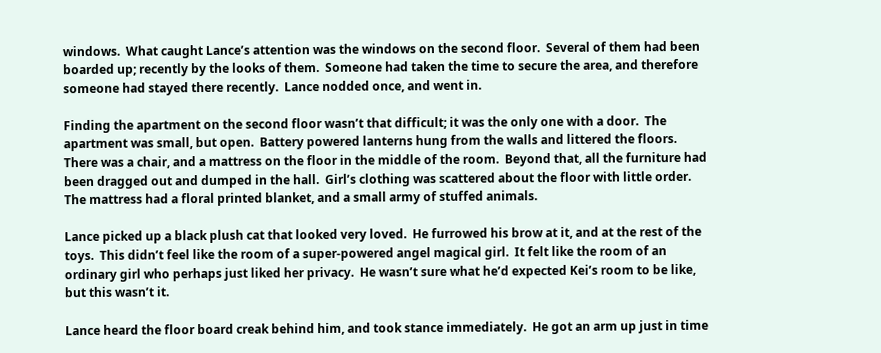windows.  What caught Lance’s attention was the windows on the second floor.  Several of them had been boarded up; recently by the looks of them.  Someone had taken the time to secure the area, and therefore someone had stayed there recently.  Lance nodded once, and went in.

Finding the apartment on the second floor wasn’t that difficult; it was the only one with a door.  The apartment was small, but open.  Battery powered lanterns hung from the walls and littered the floors.  There was a chair, and a mattress on the floor in the middle of the room.  Beyond that, all the furniture had been dragged out and dumped in the hall.  Girl’s clothing was scattered about the floor with little order.  The mattress had a floral printed blanket, and a small army of stuffed animals.

Lance picked up a black plush cat that looked very loved.  He furrowed his brow at it, and at the rest of the toys.  This didn’t feel like the room of a super-powered angel magical girl.  It felt like the room of an ordinary girl who perhaps just liked her privacy.  He wasn’t sure what he’d expected Kei’s room to be like, but this wasn’t it.

Lance heard the floor board creak behind him, and took stance immediately.  He got an arm up just in time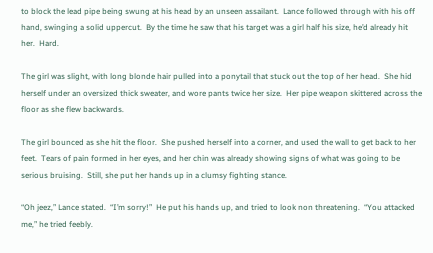to block the lead pipe being swung at his head by an unseen assailant.  Lance followed through with his off hand, swinging a solid uppercut.  By the time he saw that his target was a girl half his size, he’d already hit her.  Hard.

The girl was slight, with long blonde hair pulled into a ponytail that stuck out the top of her head.  She hid herself under an oversized thick sweater, and wore pants twice her size.  Her pipe weapon skittered across the floor as she flew backwards.

The girl bounced as she hit the floor.  She pushed herself into a corner, and used the wall to get back to her feet.  Tears of pain formed in her eyes, and her chin was already showing signs of what was going to be serious bruising.  Still, she put her hands up in a clumsy fighting stance.

“Oh jeez,” Lance stated.  “I’m sorry!”  He put his hands up, and tried to look non threatening.  “You attacked me,” he tried feebly.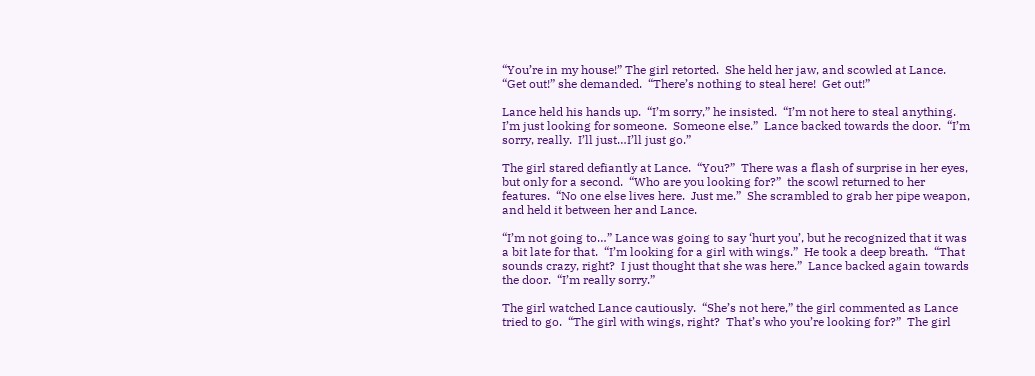“You’re in my house!” The girl retorted.  She held her jaw, and scowled at Lance.  “Get out!” she demanded.  “There’s nothing to steal here!  Get out!”

Lance held his hands up.  “I’m sorry,” he insisted.  “I’m not here to steal anything.  I’m just looking for someone.  Someone else.”  Lance backed towards the door.  “I’m sorry, really.  I’ll just…I’ll just go.”

The girl stared defiantly at Lance.  “You?”  There was a flash of surprise in her eyes, but only for a second.  “Who are you looking for?”  the scowl returned to her features.  “No one else lives here.  Just me.”  She scrambled to grab her pipe weapon, and held it between her and Lance.

“I’m not going to…” Lance was going to say ‘hurt you’, but he recognized that it was a bit late for that.  “I’m looking for a girl with wings.”  He took a deep breath.  “That sounds crazy, right?  I just thought that she was here.”  Lance backed again towards the door.  “I’m really sorry.”

The girl watched Lance cautiously.  “She’s not here,” the girl commented as Lance tried to go.  “The girl with wings, right?  That’s who you’re looking for?”  The girl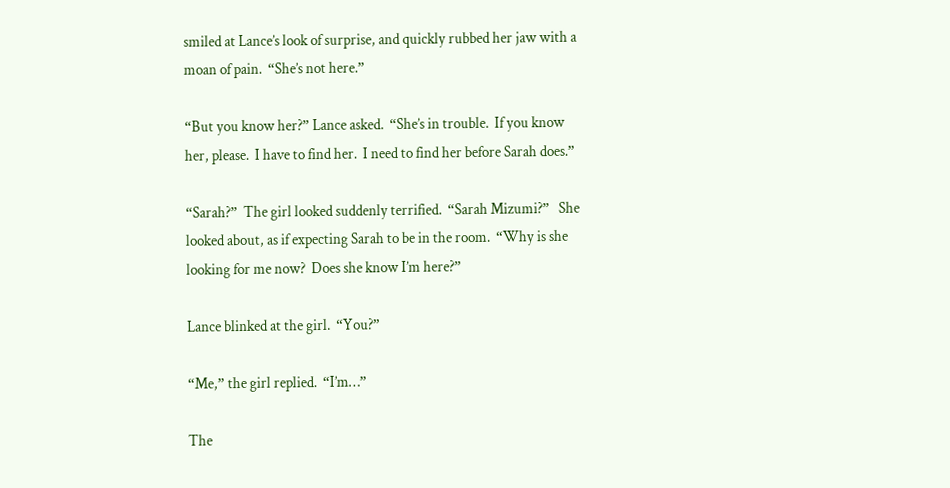smiled at Lance’s look of surprise, and quickly rubbed her jaw with a moan of pain.  “She’s not here.”

“But you know her?” Lance asked.  “She’s in trouble.  If you know her, please.  I have to find her.  I need to find her before Sarah does.”

“Sarah?”  The girl looked suddenly terrified.  “Sarah Mizumi?”   She looked about, as if expecting Sarah to be in the room.  “Why is she looking for me now?  Does she know I’m here?”

Lance blinked at the girl.  “You?”

“Me,” the girl replied.  “I’m…”

The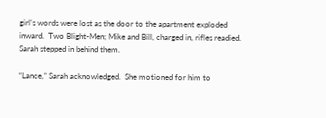girl’s words were lost as the door to the apartment exploded inward.  Two Blight-Men; Mike and Bill, charged in, rifles readied.  Sarah stepped in behind them.

“Lance,” Sarah acknowledged.  She motioned for him to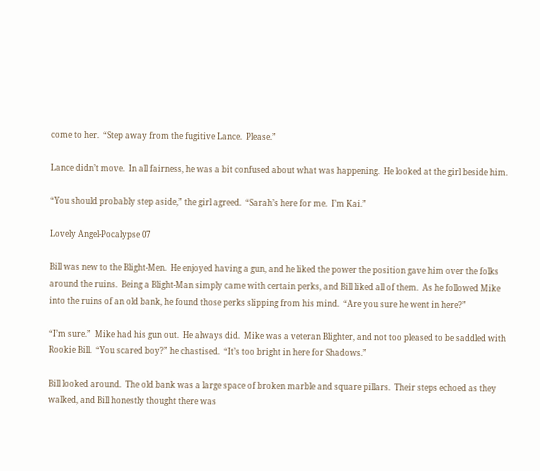come to her.  “Step away from the fugitive Lance.  Please.”

Lance didn’t move.  In all fairness, he was a bit confused about what was happening.  He looked at the girl beside him.

“You should probably step aside,” the girl agreed.  “Sarah’s here for me.  I’m Kai.”

Lovely Angel-Pocalypse 07

Bill was new to the Blight-Men.  He enjoyed having a gun, and he liked the power the position gave him over the folks around the ruins.  Being a Blight-Man simply came with certain perks, and Bill liked all of them.  As he followed Mike into the ruins of an old bank, he found those perks slipping from his mind.  “Are you sure he went in here?”

“I’m sure.”  Mike had his gun out.  He always did.  Mike was a veteran Blighter, and not too pleased to be saddled with Rookie Bill.  “You scared boy?” he chastised.  “It’s too bright in here for Shadows.”

Bill looked around.  The old bank was a large space of broken marble and square pillars.  Their steps echoed as they walked, and Bill honestly thought there was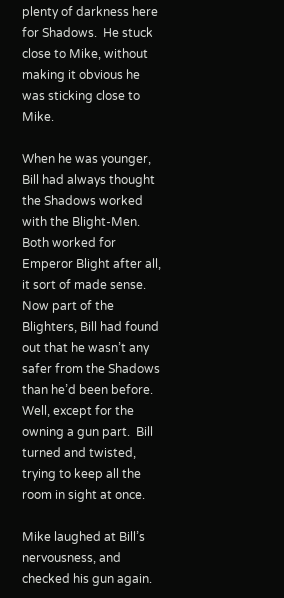plenty of darkness here for Shadows.  He stuck close to Mike, without making it obvious he was sticking close to Mike.

When he was younger, Bill had always thought the Shadows worked with the Blight-Men.  Both worked for Emperor Blight after all, it sort of made sense.  Now part of the Blighters, Bill had found out that he wasn’t any safer from the Shadows than he’d been before.  Well, except for the owning a gun part.  Bill turned and twisted, trying to keep all the room in sight at once.

Mike laughed at Bill’s nervousness, and checked his gun again.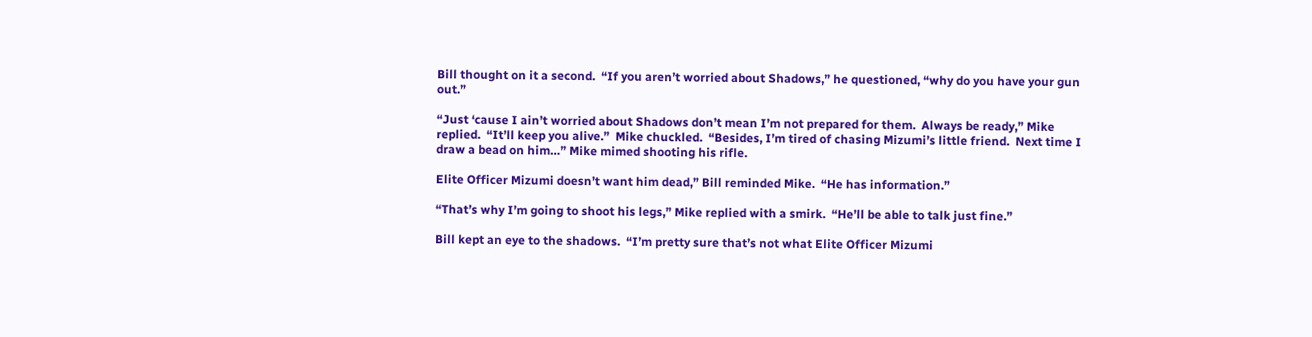Bill thought on it a second.  “If you aren’t worried about Shadows,” he questioned, “why do you have your gun out.”

“Just ‘cause I ain’t worried about Shadows don’t mean I’m not prepared for them.  Always be ready,” Mike replied.  “It’ll keep you alive.”  Mike chuckled.  “Besides, I’m tired of chasing Mizumi’s little friend.  Next time I draw a bead on him…” Mike mimed shooting his rifle.

Elite Officer Mizumi doesn’t want him dead,” Bill reminded Mike.  “He has information.”

“That’s why I’m going to shoot his legs,” Mike replied with a smirk.  “He’ll be able to talk just fine.”

Bill kept an eye to the shadows.  “I’m pretty sure that’s not what Elite Officer Mizumi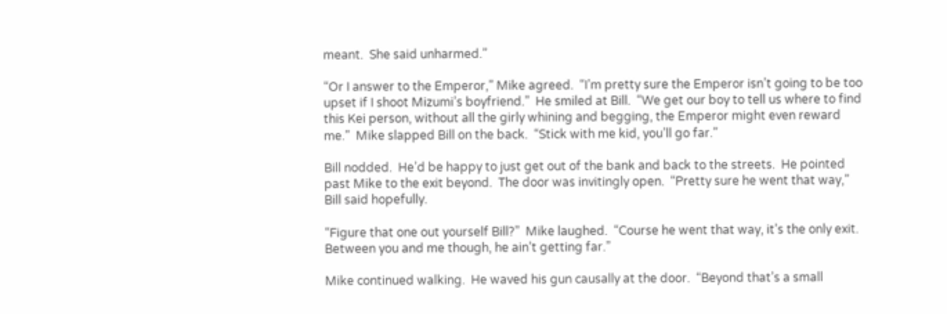meant.  She said unharmed.”

“Or I answer to the Emperor,” Mike agreed.  “I’m pretty sure the Emperor isn’t going to be too upset if I shoot Mizumi’s boyfriend.”  He smiled at Bill.  “We get our boy to tell us where to find this Kei person, without all the girly whining and begging, the Emperor might even reward me.”  Mike slapped Bill on the back.  “Stick with me kid, you’ll go far.”

Bill nodded.  He’d be happy to just get out of the bank and back to the streets.  He pointed past Mike to the exit beyond.  The door was invitingly open.  “Pretty sure he went that way,” Bill said hopefully.

“Figure that one out yourself Bill?”  Mike laughed.  “Course he went that way, it’s the only exit.  Between you and me though, he ain’t getting far.”

Mike continued walking.  He waved his gun causally at the door.  “Beyond that’s a small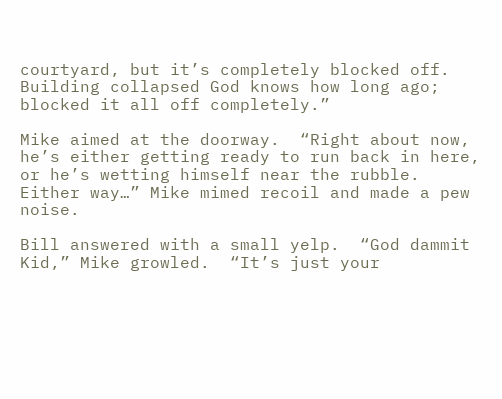courtyard, but it’s completely blocked off.  Building collapsed God knows how long ago; blocked it all off completely.”

Mike aimed at the doorway.  “Right about now, he’s either getting ready to run back in here, or he’s wetting himself near the rubble.  Either way…” Mike mimed recoil and made a pew noise.

Bill answered with a small yelp.  “God dammit Kid,” Mike growled.  “It’s just your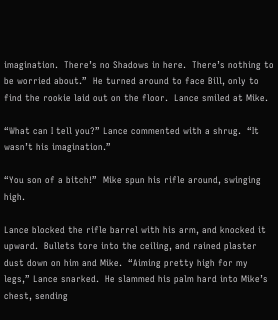imagination.  There’s no Shadows in here.  There’s nothing to be worried about.”  He turned around to face Bill, only to find the rookie laid out on the floor.  Lance smiled at Mike.

“What can I tell you?” Lance commented with a shrug.  “It wasn’t his imagination.”

“You son of a bitch!”  Mike spun his rifle around, swinging high.

Lance blocked the rifle barrel with his arm, and knocked it upward.  Bullets tore into the ceiling, and rained plaster dust down on him and Mike.  “Aiming pretty high for my legs,” Lance snarked.  He slammed his palm hard into Mike’s chest, sending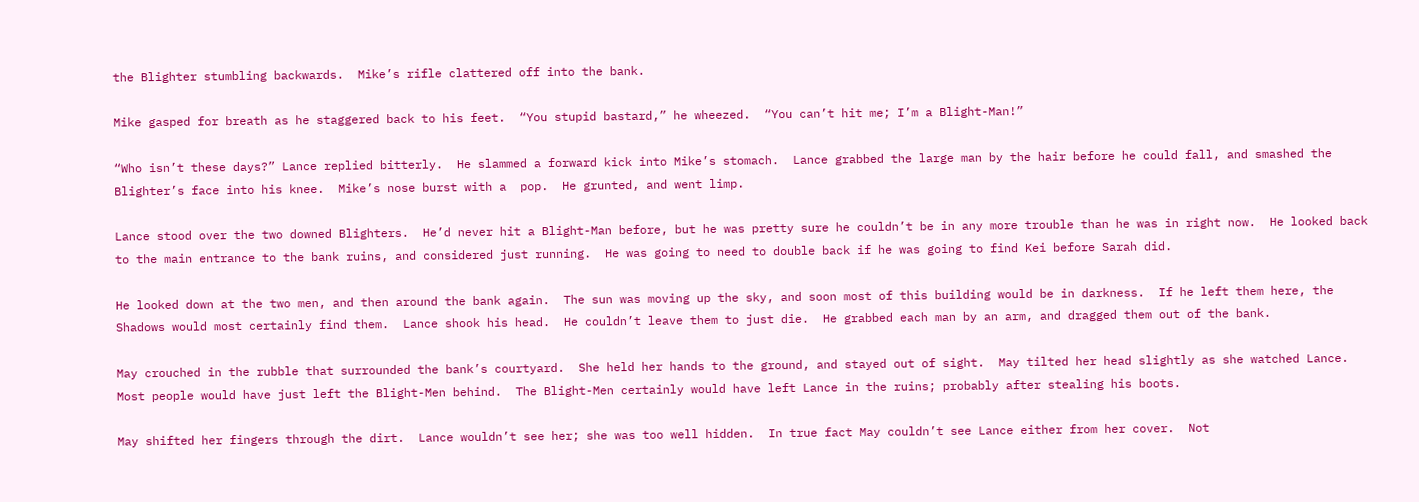the Blighter stumbling backwards.  Mike’s rifle clattered off into the bank.

Mike gasped for breath as he staggered back to his feet.  “You stupid bastard,” he wheezed.  “You can’t hit me; I’m a Blight-Man!”

“Who isn’t these days?” Lance replied bitterly.  He slammed a forward kick into Mike’s stomach.  Lance grabbed the large man by the hair before he could fall, and smashed the Blighter’s face into his knee.  Mike’s nose burst with a  pop.  He grunted, and went limp.

Lance stood over the two downed Blighters.  He’d never hit a Blight-Man before, but he was pretty sure he couldn’t be in any more trouble than he was in right now.  He looked back to the main entrance to the bank ruins, and considered just running.  He was going to need to double back if he was going to find Kei before Sarah did.

He looked down at the two men, and then around the bank again.  The sun was moving up the sky, and soon most of this building would be in darkness.  If he left them here, the Shadows would most certainly find them.  Lance shook his head.  He couldn’t leave them to just die.  He grabbed each man by an arm, and dragged them out of the bank.

May crouched in the rubble that surrounded the bank’s courtyard.  She held her hands to the ground, and stayed out of sight.  May tilted her head slightly as she watched Lance.  Most people would have just left the Blight-Men behind.  The Blight-Men certainly would have left Lance in the ruins; probably after stealing his boots.

May shifted her fingers through the dirt.  Lance wouldn’t see her; she was too well hidden.  In true fact May couldn’t see Lance either from her cover.  Not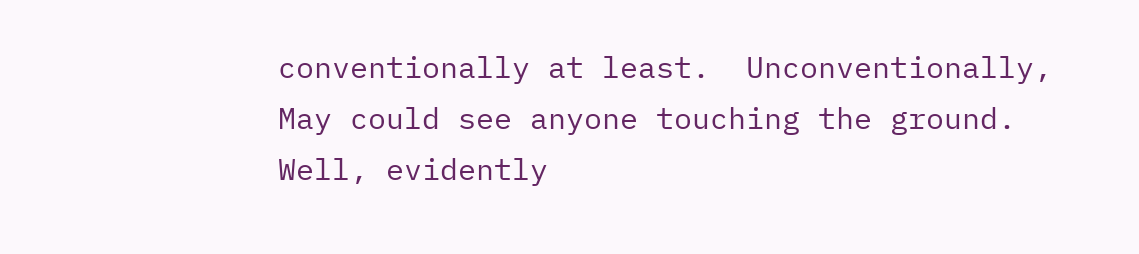conventionally at least.  Unconventionally, May could see anyone touching the ground.  Well, evidently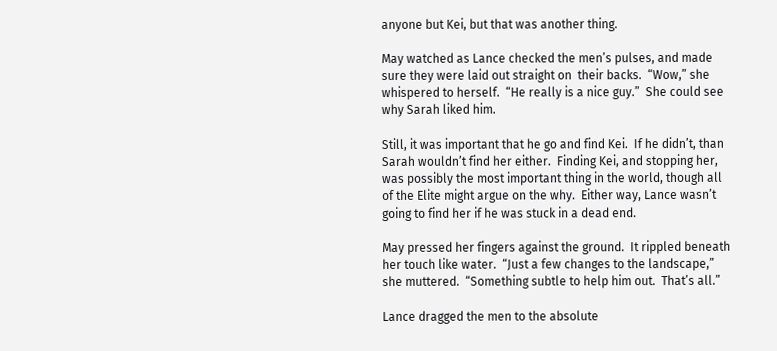anyone but Kei, but that was another thing.

May watched as Lance checked the men’s pulses, and made sure they were laid out straight on  their backs.  “Wow,” she whispered to herself.  “He really is a nice guy.”  She could see why Sarah liked him.

Still, it was important that he go and find Kei.  If he didn’t, than Sarah wouldn’t find her either.  Finding Kei, and stopping her, was possibly the most important thing in the world, though all of the Elite might argue on the why.  Either way, Lance wasn’t going to find her if he was stuck in a dead end.

May pressed her fingers against the ground.  It rippled beneath her touch like water.  “Just a few changes to the landscape,” she muttered.  “Something subtle to help him out.  That’s all.”

Lance dragged the men to the absolute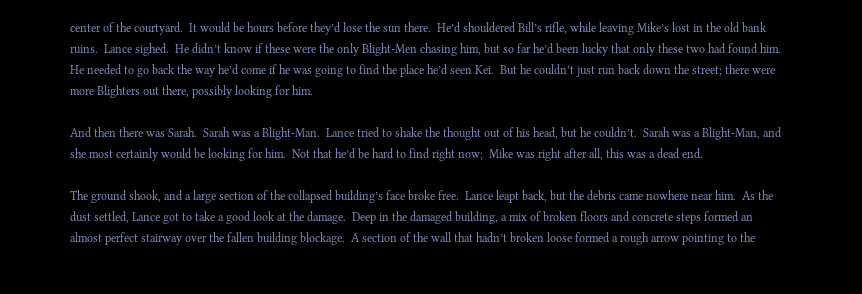center of the courtyard.  It would be hours before they’d lose the sun there.  He’d shouldered Bill’s rifle, while leaving Mike’s lost in the old bank ruins.  Lance sighed.  He didn’t know if these were the only Blight-Men chasing him, but so far he’d been lucky that only these two had found him.  He needed to go back the way he’d come if he was going to find the place he’d seen Kei.  But he couldn’t just run back down the street; there were more Blighters out there, possibly looking for him.

And then there was Sarah.  Sarah was a Blight-Man.  Lance tried to shake the thought out of his head, but he couldn’t.  Sarah was a Blight-Man, and she most certainly would be looking for him.  Not that he’d be hard to find right now;  Mike was right after all, this was a dead end.

The ground shook, and a large section of the collapsed building’s face broke free.  Lance leapt back, but the debris came nowhere near him.  As the dust settled, Lance got to take a good look at the damage.  Deep in the damaged building, a mix of broken floors and concrete steps formed an almost perfect stairway over the fallen building blockage.  A section of the wall that hadn’t broken loose formed a rough arrow pointing to the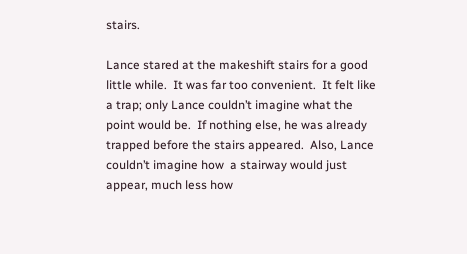stairs.

Lance stared at the makeshift stairs for a good little while.  It was far too convenient.  It felt like a trap; only Lance couldn’t imagine what the point would be.  If nothing else, he was already trapped before the stairs appeared.  Also, Lance couldn’t imagine how  a stairway would just appear, much less how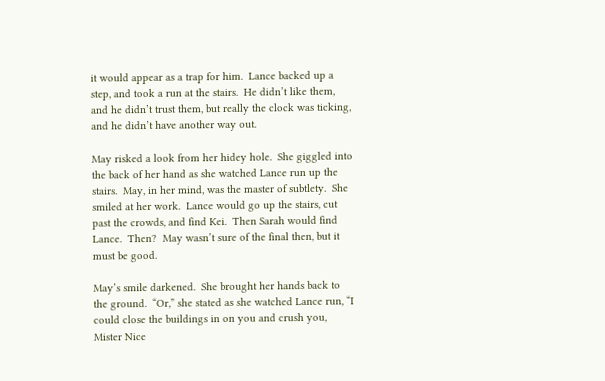it would appear as a trap for him.  Lance backed up a step, and took a run at the stairs.  He didn’t like them, and he didn’t trust them, but really the clock was ticking, and he didn’t have another way out.

May risked a look from her hidey hole.  She giggled into the back of her hand as she watched Lance run up the stairs.  May, in her mind, was the master of subtlety.  She smiled at her work.  Lance would go up the stairs, cut past the crowds, and find Kei.  Then Sarah would find Lance.  Then?  May wasn’t sure of the final then, but it must be good.

May’s smile darkened.  She brought her hands back to the ground.  “Or,” she stated as she watched Lance run, “I could close the buildings in on you and crush you, Mister Nice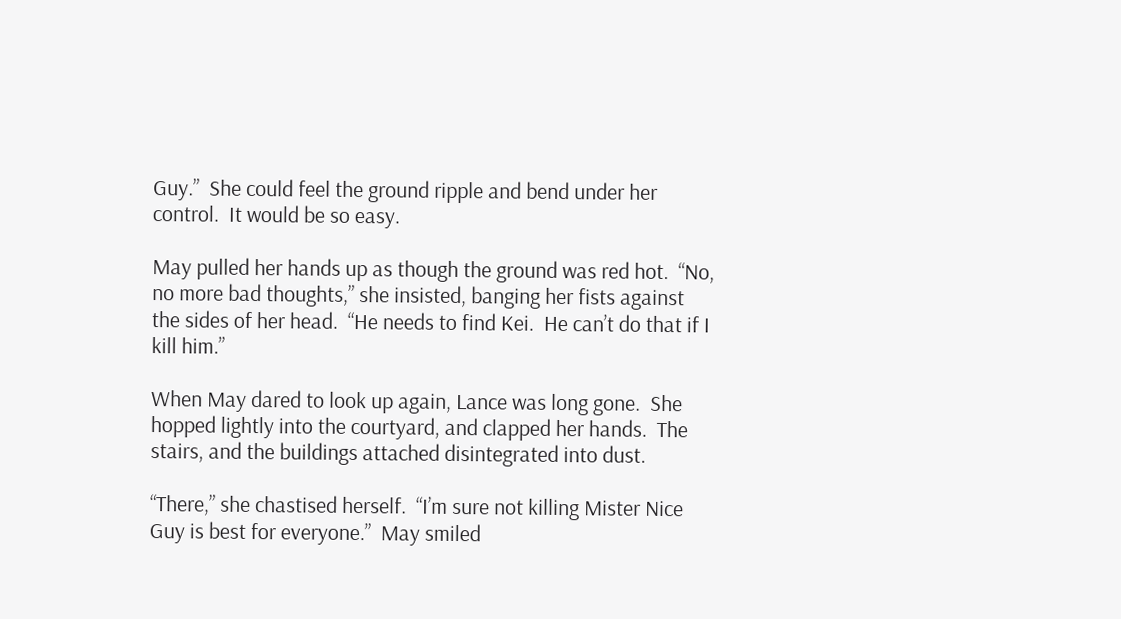Guy.”  She could feel the ground ripple and bend under her control.  It would be so easy.

May pulled her hands up as though the ground was red hot.  “No, no more bad thoughts,” she insisted, banging her fists against the sides of her head.  “He needs to find Kei.  He can’t do that if I kill him.”

When May dared to look up again, Lance was long gone.  She hopped lightly into the courtyard, and clapped her hands.  The stairs, and the buildings attached disintegrated into dust.

“There,” she chastised herself.  “I’m sure not killing Mister Nice Guy is best for everyone.”  May smiled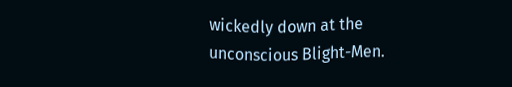wickedly down at the unconscious Blight-Men.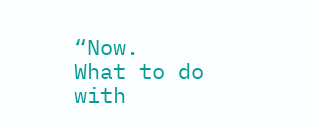“Now.  What to do with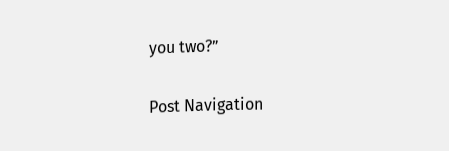you two?”

Post Navigation